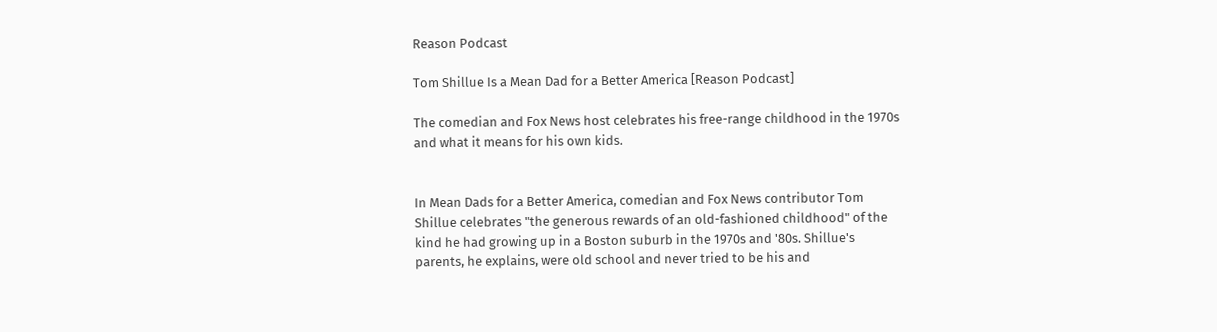Reason Podcast

Tom Shillue Is a Mean Dad for a Better America [Reason Podcast]

The comedian and Fox News host celebrates his free-range childhood in the 1970s and what it means for his own kids.


In Mean Dads for a Better America, comedian and Fox News contributor Tom Shillue celebrates "the generous rewards of an old-fashioned childhood" of the kind he had growing up in a Boston suburb in the 1970s and '80s. Shillue's parents, he explains, were old school and never tried to be his and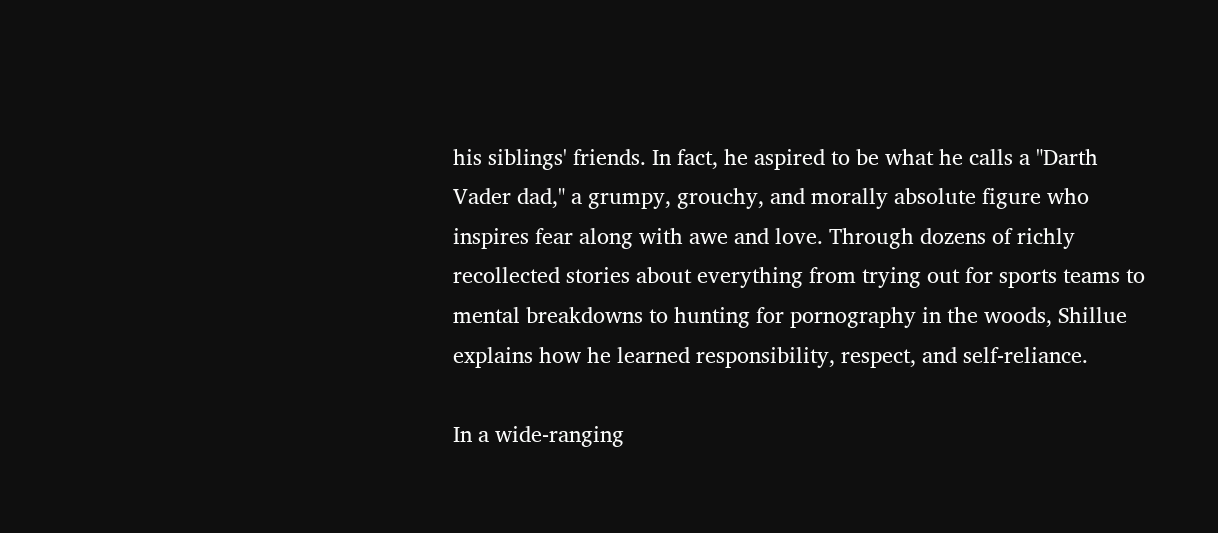his siblings' friends. In fact, he aspired to be what he calls a "Darth Vader dad," a grumpy, grouchy, and morally absolute figure who inspires fear along with awe and love. Through dozens of richly recollected stories about everything from trying out for sports teams to mental breakdowns to hunting for pornography in the woods, Shillue explains how he learned responsibility, respect, and self-reliance.

In a wide-ranging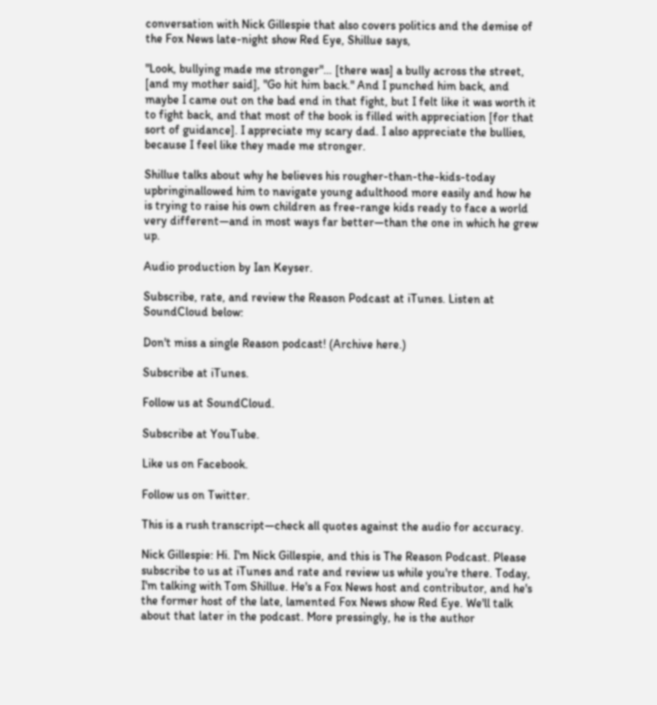conversation with Nick Gillespie that also covers politics and the demise of the Fox News late-night show Red Eye, Shillue says,

"Look, bullying made me stronger"… [there was] a bully across the street, [and my mother said], "Go hit him back." And I punched him back, and maybe I came out on the bad end in that fight, but I felt like it was worth it to fight back, and that most of the book is filled with appreciation [for that sort of guidance]. I appreciate my scary dad. I also appreciate the bullies, because I feel like they made me stronger.

Shillue talks about why he believes his rougher-than-the-kids-today upbringinallowed him to navigate young adulthood more easily and how he is trying to raise his own children as free-range kids ready to face a world very different—and in most ways far better—than the one in which he grew up.

Audio production by Ian Keyser.

Subscribe, rate, and review the Reason Podcast at iTunes. Listen at SoundCloud below:

Don't miss a single Reason podcast! (Archive here.)

Subscribe at iTunes.

Follow us at SoundCloud.

Subscribe at YouTube.

Like us on Facebook.

Follow us on Twitter.

This is a rush transcript—check all quotes against the audio for accuracy.

Nick Gillespie: Hi. I'm Nick Gillespie, and this is The Reason Podcast. Please subscribe to us at iTunes and rate and review us while you're there. Today, I'm talking with Tom Shillue. He's a Fox News host and contributor, and he's the former host of the late, lamented Fox News show Red Eye. We'll talk about that later in the podcast. More pressingly, he is the author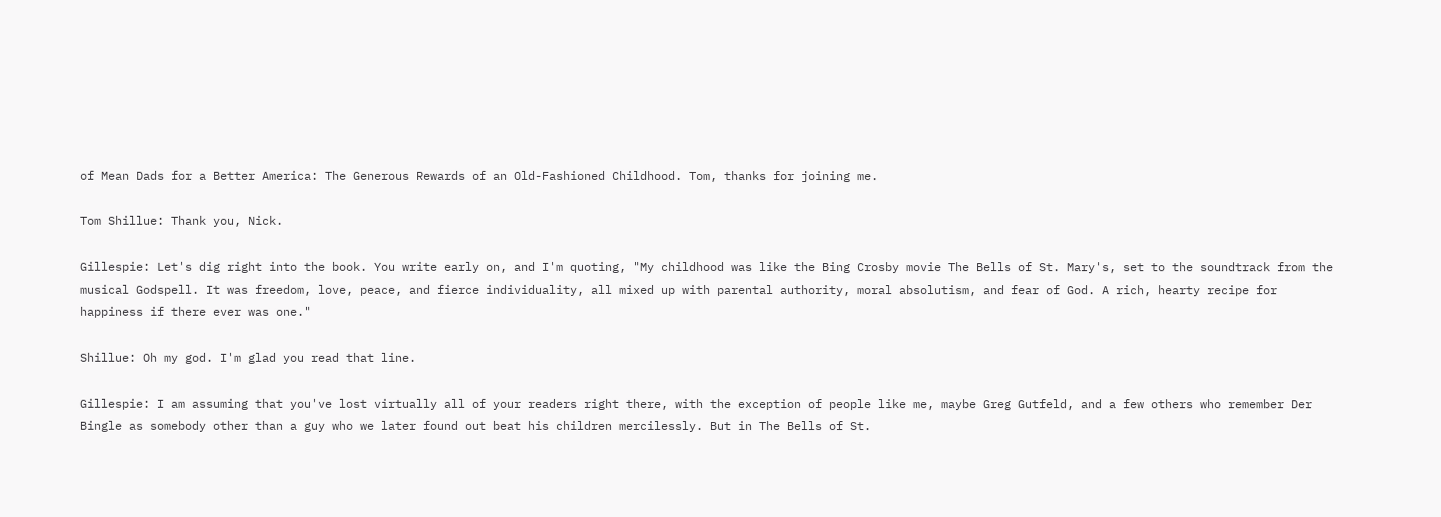of Mean Dads for a Better America: The Generous Rewards of an Old-Fashioned Childhood. Tom, thanks for joining me.

Tom Shillue: Thank you, Nick.

Gillespie: Let's dig right into the book. You write early on, and I'm quoting, "My childhood was like the Bing Crosby movie The Bells of St. Mary's, set to the soundtrack from the musical Godspell. It was freedom, love, peace, and fierce individuality, all mixed up with parental authority, moral absolutism, and fear of God. A rich, hearty recipe for happiness if there ever was one."

Shillue: Oh my god. I'm glad you read that line.

Gillespie: I am assuming that you've lost virtually all of your readers right there, with the exception of people like me, maybe Greg Gutfeld, and a few others who remember Der Bingle as somebody other than a guy who we later found out beat his children mercilessly. But in The Bells of St.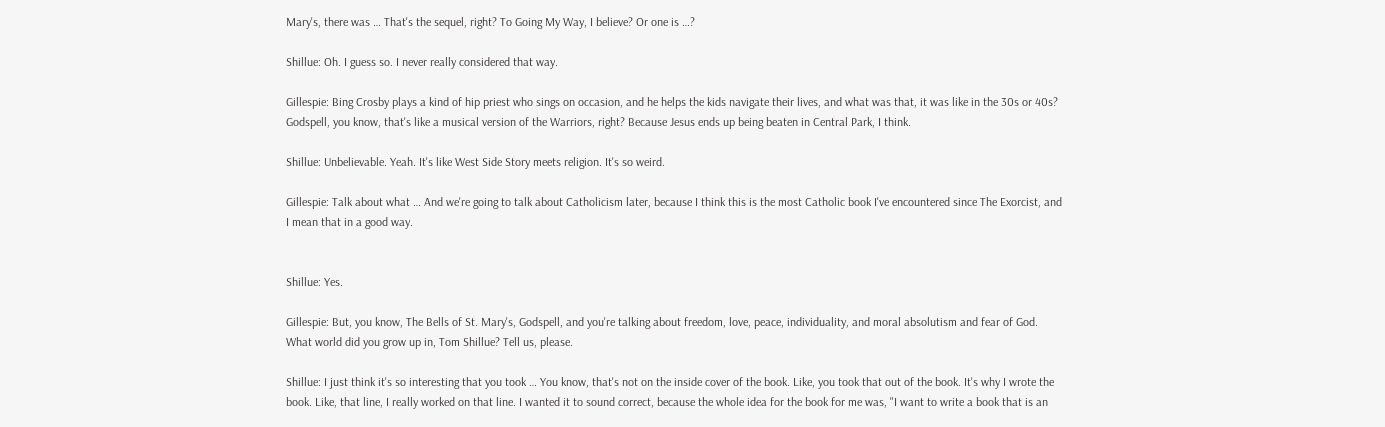Mary's, there was … That's the sequel, right? To Going My Way, I believe? Or one is …?

Shillue: Oh. I guess so. I never really considered that way.

Gillespie: Bing Crosby plays a kind of hip priest who sings on occasion, and he helps the kids navigate their lives, and what was that, it was like in the 30s or 40s? Godspell, you know, that's like a musical version of the Warriors, right? Because Jesus ends up being beaten in Central Park, I think.

Shillue: Unbelievable. Yeah. It's like West Side Story meets religion. It's so weird.

Gillespie: Talk about what … And we're going to talk about Catholicism later, because I think this is the most Catholic book I've encountered since The Exorcist, and I mean that in a good way.


Shillue: Yes.

Gillespie: But, you know, The Bells of St. Mary's, Godspell, and you're talking about freedom, love, peace, individuality, and moral absolutism and fear of God. What world did you grow up in, Tom Shillue? Tell us, please.

Shillue: I just think it's so interesting that you took … You know, that's not on the inside cover of the book. Like, you took that out of the book. It's why I wrote the book. Like, that line, I really worked on that line. I wanted it to sound correct, because the whole idea for the book for me was, "I want to write a book that is an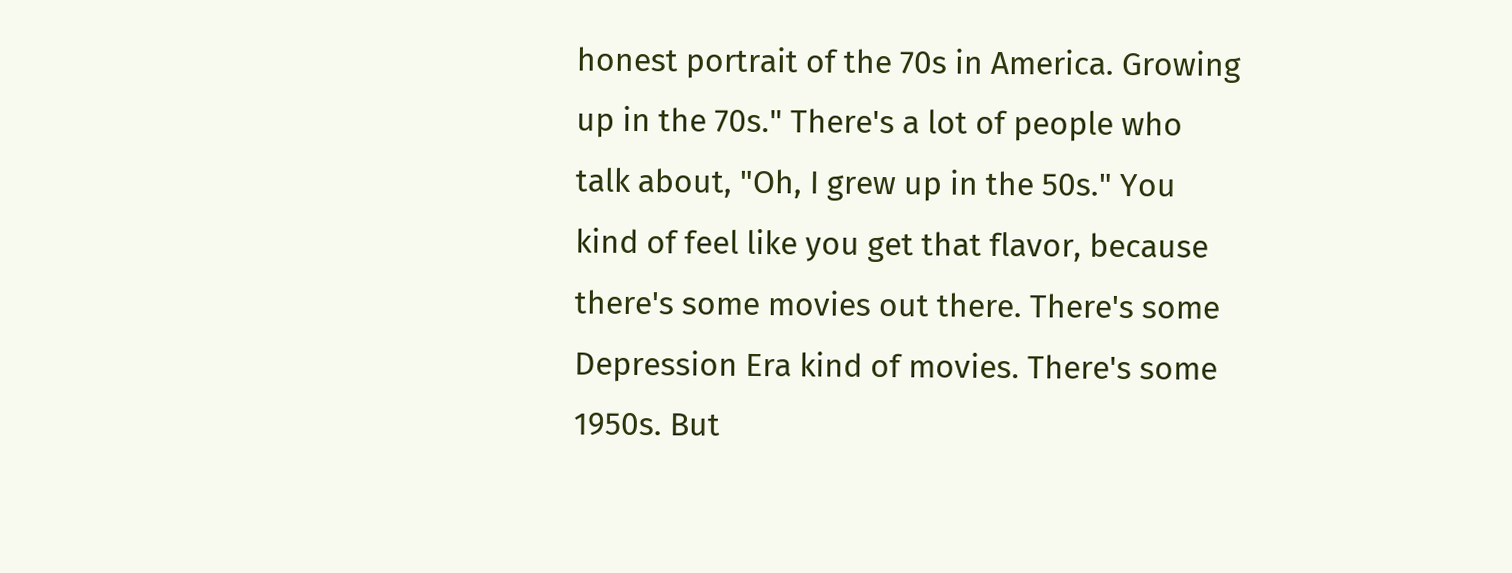honest portrait of the 70s in America. Growing up in the 70s." There's a lot of people who talk about, "Oh, I grew up in the 50s." You kind of feel like you get that flavor, because there's some movies out there. There's some Depression Era kind of movies. There's some 1950s. But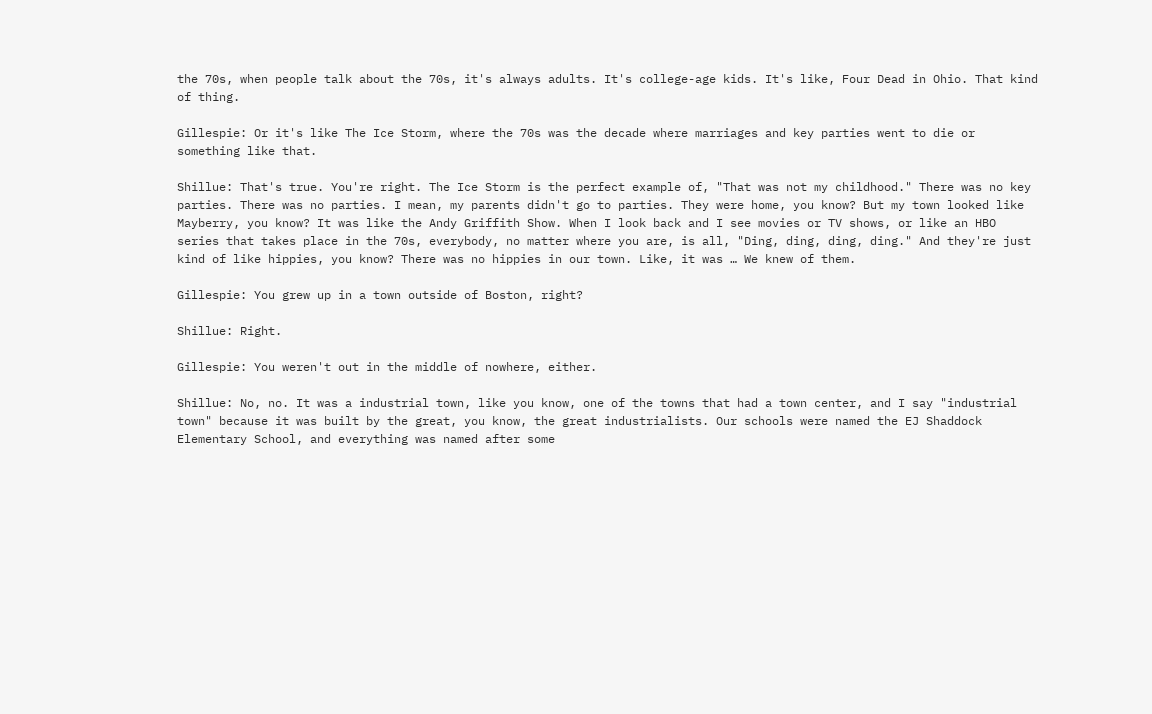the 70s, when people talk about the 70s, it's always adults. It's college-age kids. It's like, Four Dead in Ohio. That kind of thing.

Gillespie: Or it's like The Ice Storm, where the 70s was the decade where marriages and key parties went to die or something like that.

Shillue: That's true. You're right. The Ice Storm is the perfect example of, "That was not my childhood." There was no key parties. There was no parties. I mean, my parents didn't go to parties. They were home, you know? But my town looked like Mayberry, you know? It was like the Andy Griffith Show. When I look back and I see movies or TV shows, or like an HBO series that takes place in the 70s, everybody, no matter where you are, is all, "Ding, ding, ding, ding." And they're just kind of like hippies, you know? There was no hippies in our town. Like, it was … We knew of them.

Gillespie: You grew up in a town outside of Boston, right?

Shillue: Right.

Gillespie: You weren't out in the middle of nowhere, either.

Shillue: No, no. It was a industrial town, like you know, one of the towns that had a town center, and I say "industrial town" because it was built by the great, you know, the great industrialists. Our schools were named the EJ Shaddock Elementary School, and everything was named after some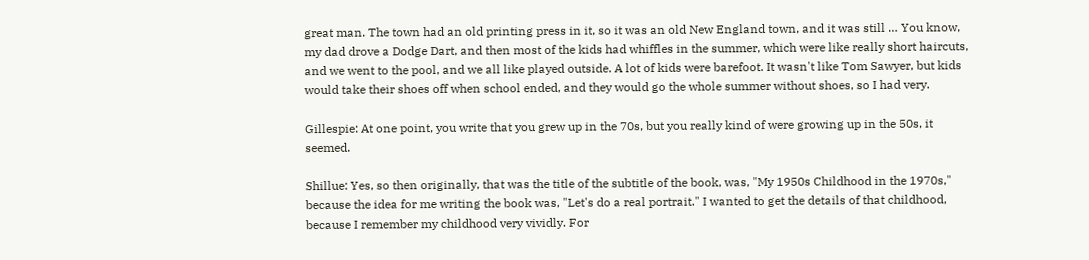great man. The town had an old printing press in it, so it was an old New England town, and it was still … You know, my dad drove a Dodge Dart, and then most of the kids had whiffles in the summer, which were like really short haircuts, and we went to the pool, and we all like played outside. A lot of kids were barefoot. It wasn't like Tom Sawyer, but kids would take their shoes off when school ended, and they would go the whole summer without shoes, so I had very.

Gillespie: At one point, you write that you grew up in the 70s, but you really kind of were growing up in the 50s, it seemed.

Shillue: Yes, so then originally, that was the title of the subtitle of the book, was, "My 1950s Childhood in the 1970s," because the idea for me writing the book was, "Let's do a real portrait." I wanted to get the details of that childhood, because I remember my childhood very vividly. For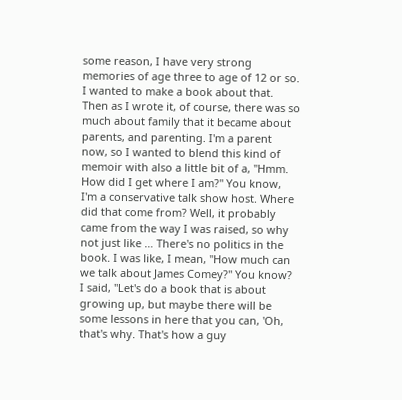some reason, I have very strong memories of age three to age of 12 or so. I wanted to make a book about that. Then as I wrote it, of course, there was so much about family that it became about parents, and parenting. I'm a parent now, so I wanted to blend this kind of memoir with also a little bit of a, "Hmm. How did I get where I am?" You know, I'm a conservative talk show host. Where did that come from? Well, it probably came from the way I was raised, so why not just like … There's no politics in the book. I was like, I mean, "How much can we talk about James Comey?" You know? I said, "Let's do a book that is about growing up, but maybe there will be some lessons in here that you can, 'Oh, that's why. That's how a guy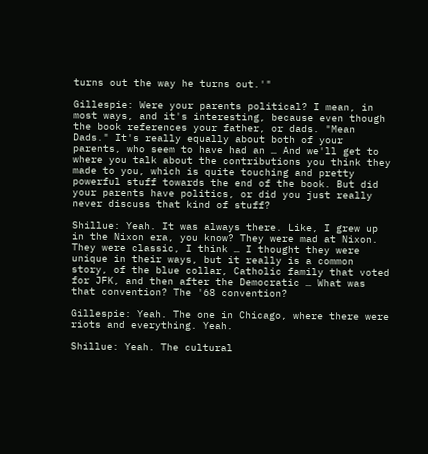turns out the way he turns out.'"

Gillespie: Were your parents political? I mean, in most ways, and it's interesting, because even though the book references your father, or dads. "Mean Dads." It's really equally about both of your parents, who seem to have had an … And we'll get to where you talk about the contributions you think they made to you, which is quite touching and pretty powerful stuff towards the end of the book. But did your parents have politics, or did you just really never discuss that kind of stuff?

Shillue: Yeah. It was always there. Like, I grew up in the Nixon era, you know? They were mad at Nixon. They were classic, I think … I thought they were unique in their ways, but it really is a common story, of the blue collar, Catholic family that voted for JFK, and then after the Democratic … What was that convention? The '68 convention?

Gillespie: Yeah. The one in Chicago, where there were riots and everything. Yeah.

Shillue: Yeah. The cultural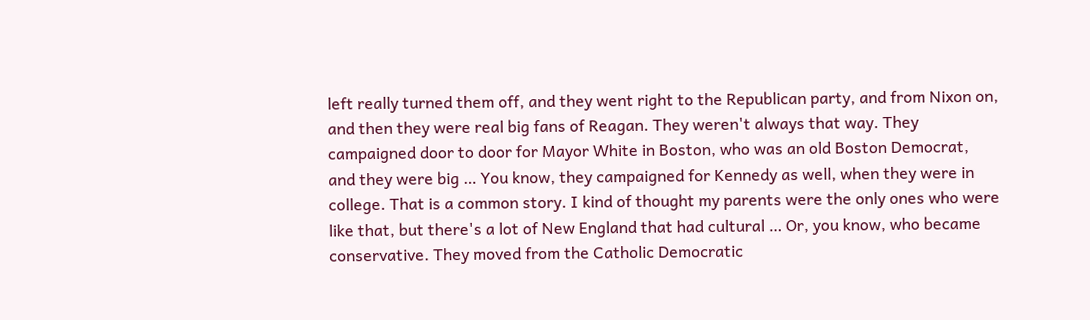left really turned them off, and they went right to the Republican party, and from Nixon on, and then they were real big fans of Reagan. They weren't always that way. They campaigned door to door for Mayor White in Boston, who was an old Boston Democrat, and they were big … You know, they campaigned for Kennedy as well, when they were in college. That is a common story. I kind of thought my parents were the only ones who were like that, but there's a lot of New England that had cultural … Or, you know, who became conservative. They moved from the Catholic Democratic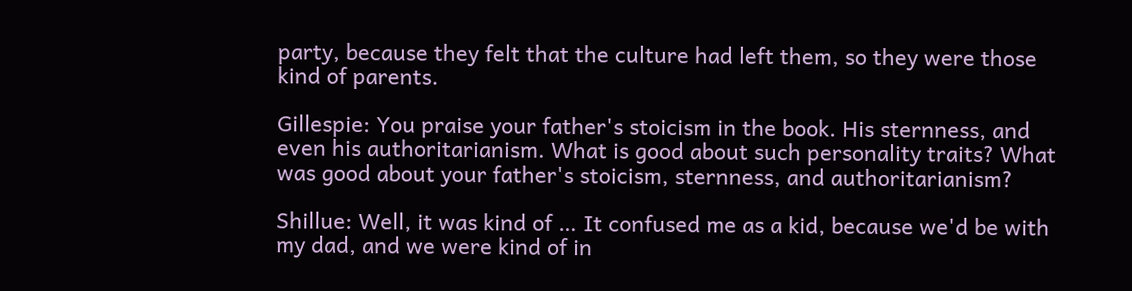party, because they felt that the culture had left them, so they were those kind of parents.

Gillespie: You praise your father's stoicism in the book. His sternness, and even his authoritarianism. What is good about such personality traits? What was good about your father's stoicism, sternness, and authoritarianism?

Shillue: Well, it was kind of … It confused me as a kid, because we'd be with my dad, and we were kind of in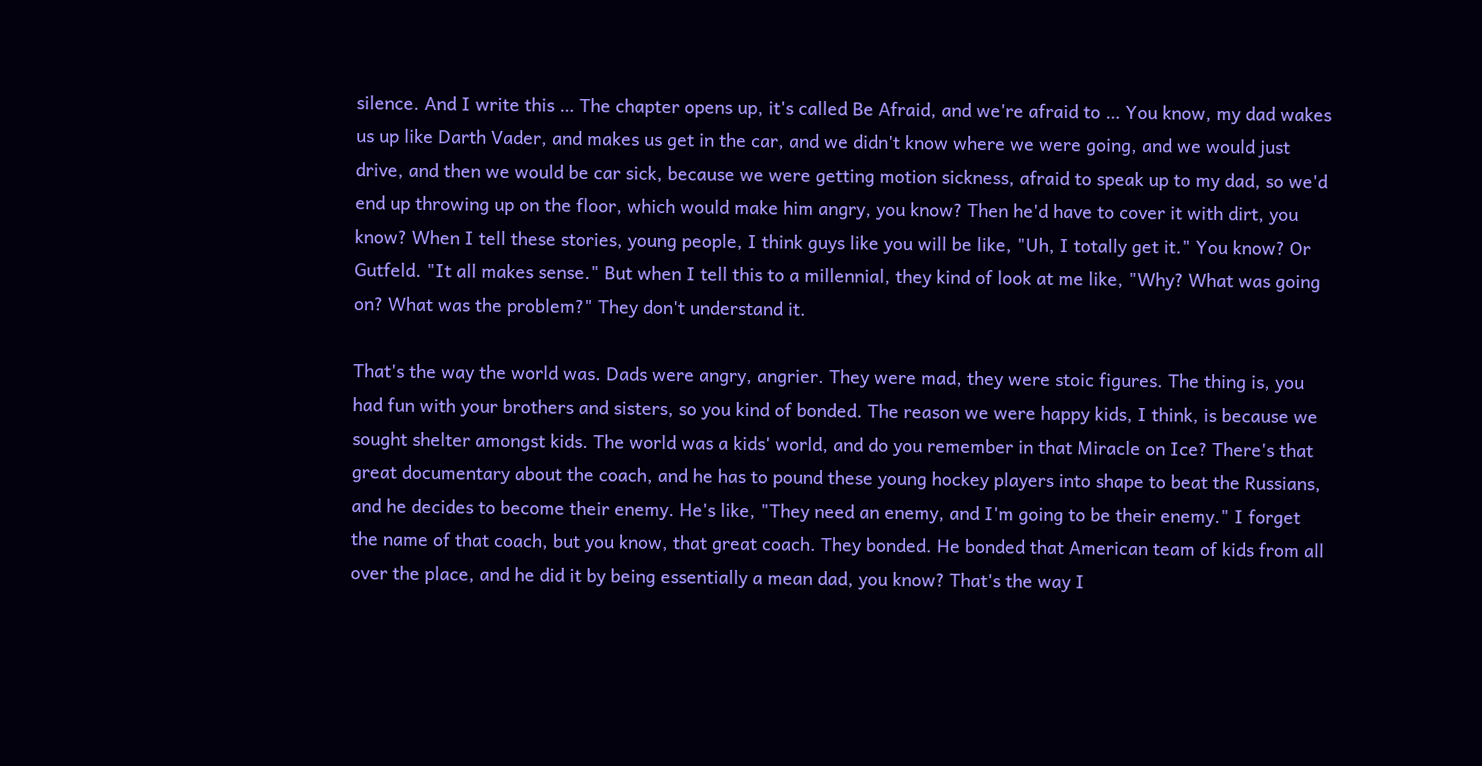silence. And I write this … The chapter opens up, it's called Be Afraid, and we're afraid to … You know, my dad wakes us up like Darth Vader, and makes us get in the car, and we didn't know where we were going, and we would just drive, and then we would be car sick, because we were getting motion sickness, afraid to speak up to my dad, so we'd end up throwing up on the floor, which would make him angry, you know? Then he'd have to cover it with dirt, you know? When I tell these stories, young people, I think guys like you will be like, "Uh, I totally get it." You know? Or Gutfeld. "It all makes sense." But when I tell this to a millennial, they kind of look at me like, "Why? What was going on? What was the problem?" They don't understand it.

That's the way the world was. Dads were angry, angrier. They were mad, they were stoic figures. The thing is, you had fun with your brothers and sisters, so you kind of bonded. The reason we were happy kids, I think, is because we sought shelter amongst kids. The world was a kids' world, and do you remember in that Miracle on Ice? There's that great documentary about the coach, and he has to pound these young hockey players into shape to beat the Russians, and he decides to become their enemy. He's like, "They need an enemy, and I'm going to be their enemy." I forget the name of that coach, but you know, that great coach. They bonded. He bonded that American team of kids from all over the place, and he did it by being essentially a mean dad, you know? That's the way I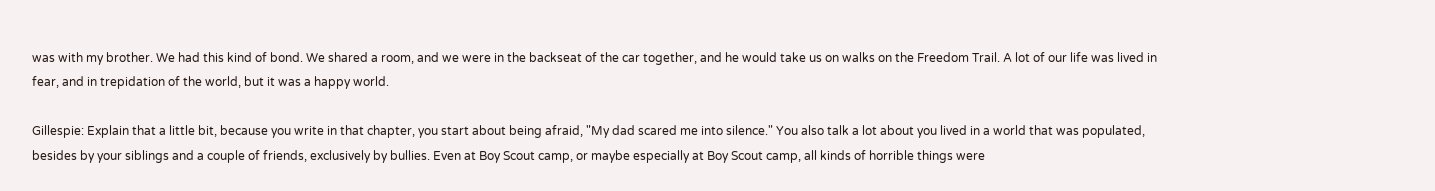was with my brother. We had this kind of bond. We shared a room, and we were in the backseat of the car together, and he would take us on walks on the Freedom Trail. A lot of our life was lived in fear, and in trepidation of the world, but it was a happy world.

Gillespie: Explain that a little bit, because you write in that chapter, you start about being afraid, "My dad scared me into silence." You also talk a lot about you lived in a world that was populated, besides by your siblings and a couple of friends, exclusively by bullies. Even at Boy Scout camp, or maybe especially at Boy Scout camp, all kinds of horrible things were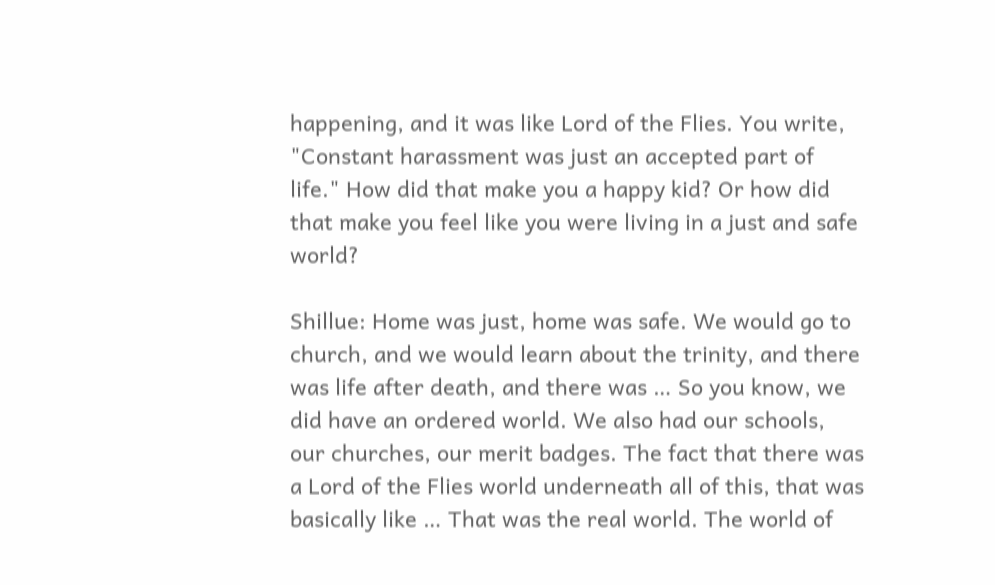happening, and it was like Lord of the Flies. You write, "Constant harassment was just an accepted part of life." How did that make you a happy kid? Or how did that make you feel like you were living in a just and safe world?

Shillue: Home was just, home was safe. We would go to church, and we would learn about the trinity, and there was life after death, and there was … So you know, we did have an ordered world. We also had our schools, our churches, our merit badges. The fact that there was a Lord of the Flies world underneath all of this, that was basically like … That was the real world. The world of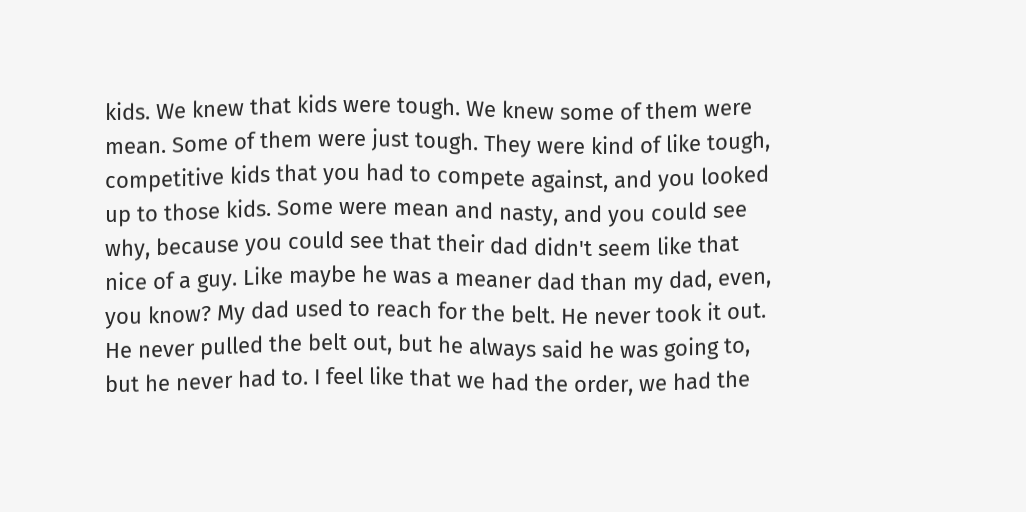kids. We knew that kids were tough. We knew some of them were mean. Some of them were just tough. They were kind of like tough, competitive kids that you had to compete against, and you looked up to those kids. Some were mean and nasty, and you could see why, because you could see that their dad didn't seem like that nice of a guy. Like maybe he was a meaner dad than my dad, even, you know? My dad used to reach for the belt. He never took it out. He never pulled the belt out, but he always said he was going to, but he never had to. I feel like that we had the order, we had the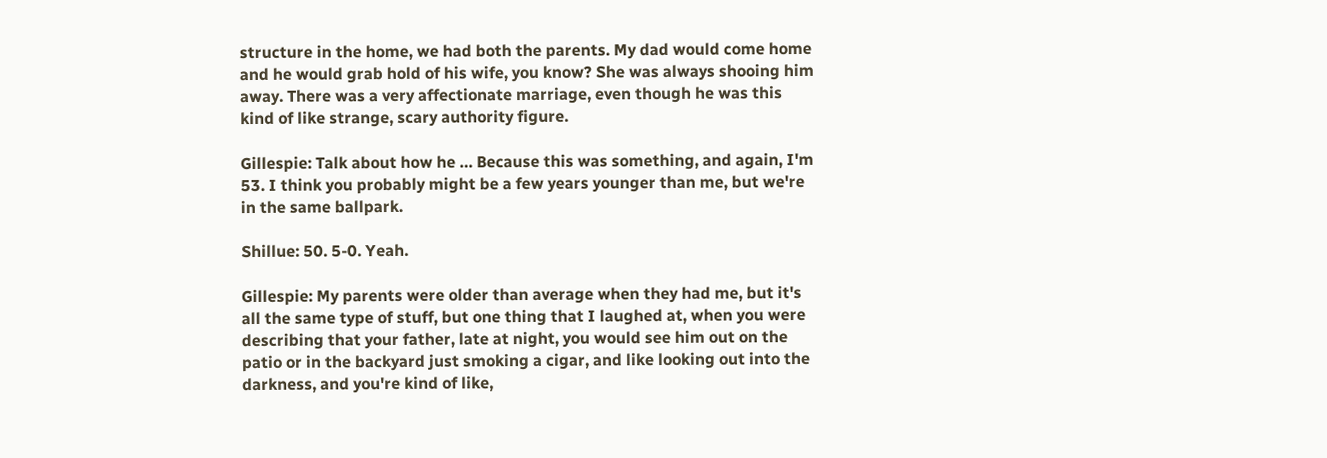structure in the home, we had both the parents. My dad would come home and he would grab hold of his wife, you know? She was always shooing him away. There was a very affectionate marriage, even though he was this kind of like strange, scary authority figure.

Gillespie: Talk about how he … Because this was something, and again, I'm 53. I think you probably might be a few years younger than me, but we're in the same ballpark.

Shillue: 50. 5-0. Yeah.

Gillespie: My parents were older than average when they had me, but it's all the same type of stuff, but one thing that I laughed at, when you were describing that your father, late at night, you would see him out on the patio or in the backyard just smoking a cigar, and like looking out into the darkness, and you're kind of like,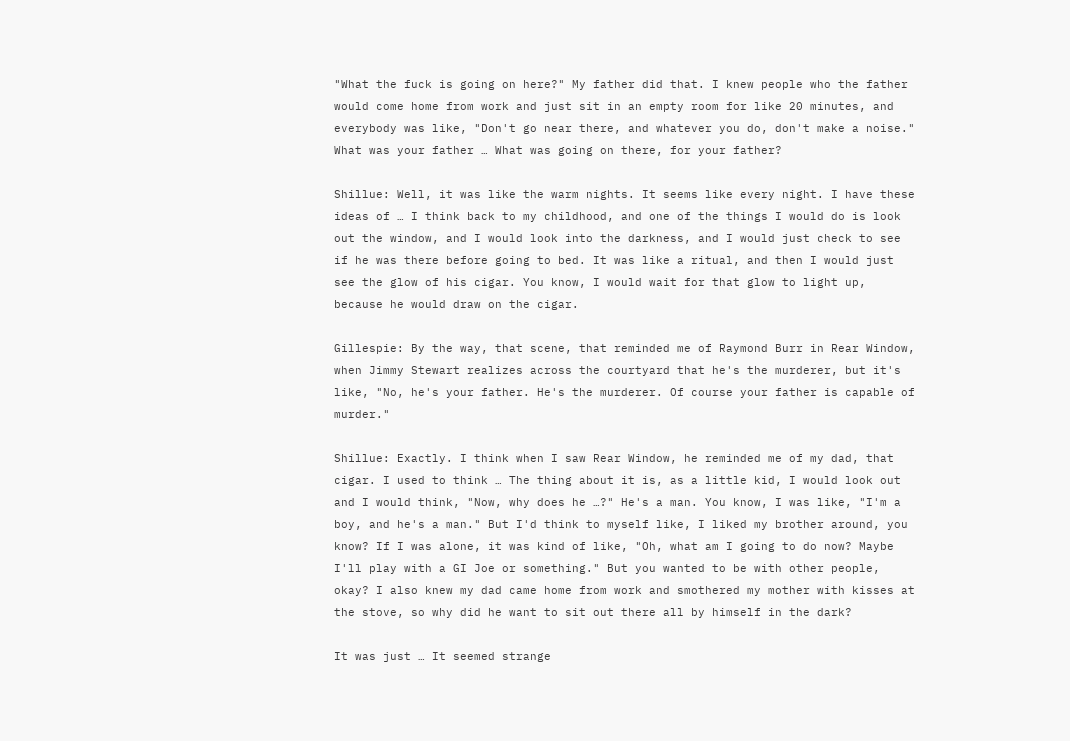"What the fuck is going on here?" My father did that. I knew people who the father would come home from work and just sit in an empty room for like 20 minutes, and everybody was like, "Don't go near there, and whatever you do, don't make a noise." What was your father … What was going on there, for your father?

Shillue: Well, it was like the warm nights. It seems like every night. I have these ideas of … I think back to my childhood, and one of the things I would do is look out the window, and I would look into the darkness, and I would just check to see if he was there before going to bed. It was like a ritual, and then I would just see the glow of his cigar. You know, I would wait for that glow to light up, because he would draw on the cigar.

Gillespie: By the way, that scene, that reminded me of Raymond Burr in Rear Window, when Jimmy Stewart realizes across the courtyard that he's the murderer, but it's like, "No, he's your father. He's the murderer. Of course your father is capable of murder."

Shillue: Exactly. I think when I saw Rear Window, he reminded me of my dad, that cigar. I used to think … The thing about it is, as a little kid, I would look out and I would think, "Now, why does he …?" He's a man. You know, I was like, "I'm a boy, and he's a man." But I'd think to myself like, I liked my brother around, you know? If I was alone, it was kind of like, "Oh, what am I going to do now? Maybe I'll play with a GI Joe or something." But you wanted to be with other people, okay? I also knew my dad came home from work and smothered my mother with kisses at the stove, so why did he want to sit out there all by himself in the dark?

It was just … It seemed strange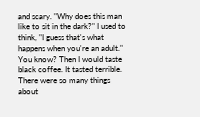and scary. "Why does this man like to sit in the dark?" I used to think, "I guess that's what happens when you're an adult." You know? Then I would taste black coffee. It tasted terrible. There were so many things about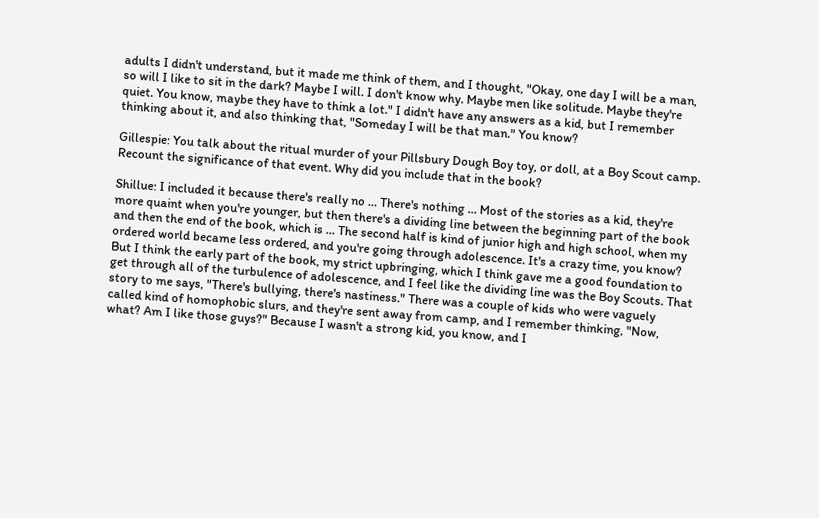adults I didn't understand, but it made me think of them, and I thought, "Okay, one day I will be a man, so will I like to sit in the dark? Maybe I will. I don't know why. Maybe men like solitude. Maybe they're quiet. You know, maybe they have to think a lot." I didn't have any answers as a kid, but I remember thinking about it, and also thinking that, "Someday I will be that man." You know?

Gillespie: You talk about the ritual murder of your Pillsbury Dough Boy toy, or doll, at a Boy Scout camp. Recount the significance of that event. Why did you include that in the book?

Shillue: I included it because there's really no … There's nothing … Most of the stories as a kid, they're more quaint when you're younger, but then there's a dividing line between the beginning part of the book and then the end of the book, which is … The second half is kind of junior high and high school, when my ordered world became less ordered, and you're going through adolescence. It's a crazy time, you know? But I think the early part of the book, my strict upbringing, which I think gave me a good foundation to get through all of the turbulence of adolescence, and I feel like the dividing line was the Boy Scouts. That story to me says, "There's bullying, there's nastiness." There was a couple of kids who were vaguely called kind of homophobic slurs, and they're sent away from camp, and I remember thinking, "Now, what? Am I like those guys?" Because I wasn't a strong kid, you know, and I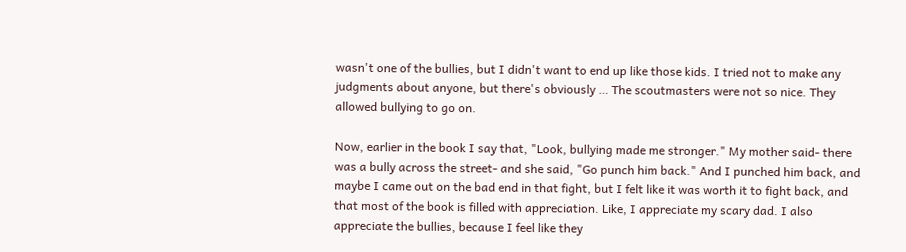wasn't one of the bullies, but I didn't want to end up like those kids. I tried not to make any judgments about anyone, but there's obviously … The scoutmasters were not so nice. They allowed bullying to go on.

Now, earlier in the book I say that, "Look, bullying made me stronger." My mother said- there was a bully across the street- and she said, "Go punch him back." And I punched him back, and maybe I came out on the bad end in that fight, but I felt like it was worth it to fight back, and that most of the book is filled with appreciation. Like, I appreciate my scary dad. I also appreciate the bullies, because I feel like they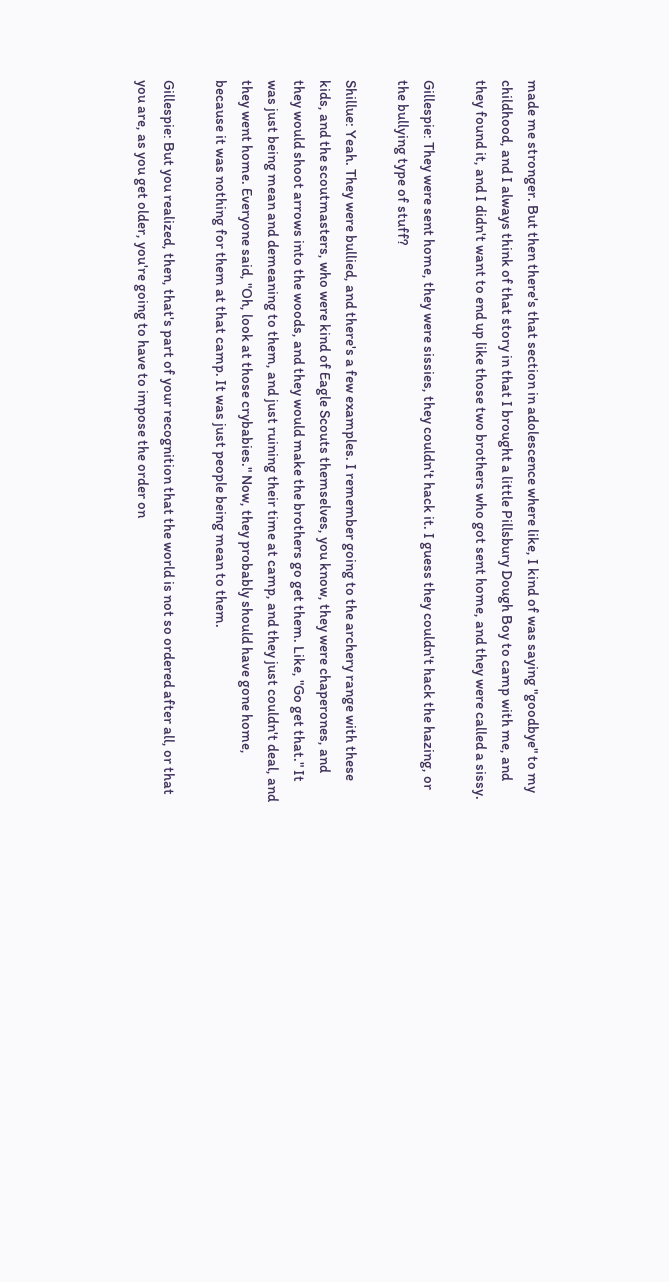made me stronger. But then there's that section in adolescence where like, I kind of was saying "goodbye" to my childhood, and I always think of that story in that I brought a little Pillsbury Dough Boy to camp with me, and they found it, and I didn't want to end up like those two brothers who got sent home, and they were called a sissy.

Gillespie: They were sent home, they were sissies, they couldn't hack it. I guess they couldn't hack the hazing, or the bullying type of stuff?

Shillue: Yeah. They were bullied, and there's a few examples. I remember going to the archery range with these kids, and the scoutmasters, who were kind of Eagle Scouts themselves, you know, they were chaperones, and they would shoot arrows into the woods, and they would make the brothers go get them. Like, "Go get that." It was just being mean and demeaning to them, and just ruining their time at camp, and they just couldn't deal, and they went home. Everyone said, "Oh, look at those crybabies." Now, they probably should have gone home, because it was nothing for them at that camp. It was just people being mean to them.

Gillespie: But you realized, then, that's part of your recognition that the world is not so ordered after all, or that you are, as you get older, you're going to have to impose the order on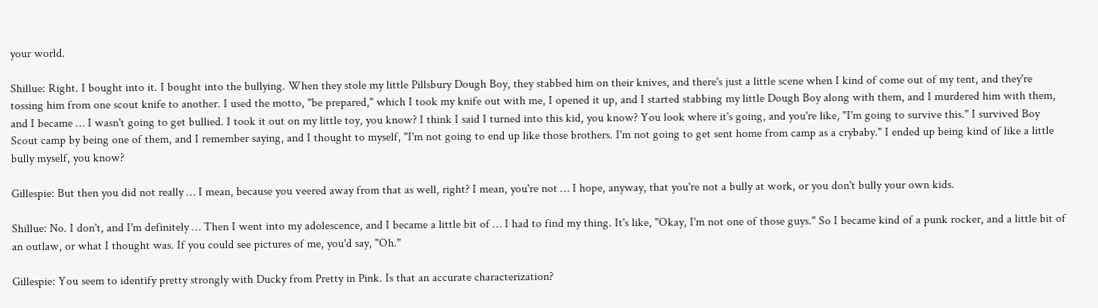your world.

Shillue: Right. I bought into it. I bought into the bullying. When they stole my little Pillsbury Dough Boy, they stabbed him on their knives, and there's just a little scene when I kind of come out of my tent, and they're tossing him from one scout knife to another. I used the motto, "be prepared," which I took my knife out with me, I opened it up, and I started stabbing my little Dough Boy along with them, and I murdered him with them, and I became … I wasn't going to get bullied. I took it out on my little toy, you know? I think I said I turned into this kid, you know? You look where it's going, and you're like, "I'm going to survive this." I survived Boy Scout camp by being one of them, and I remember saying, and I thought to myself, "I'm not going to end up like those brothers. I'm not going to get sent home from camp as a crybaby." I ended up being kind of like a little bully myself, you know?

Gillespie: But then you did not really … I mean, because you veered away from that as well, right? I mean, you're not … I hope, anyway, that you're not a bully at work, or you don't bully your own kids.

Shillue: No. I don't, and I'm definitely … Then I went into my adolescence, and I became a little bit of … I had to find my thing. It's like, "Okay, I'm not one of those guys." So I became kind of a punk rocker, and a little bit of an outlaw, or what I thought was. If you could see pictures of me, you'd say, "Oh."

Gillespie: You seem to identify pretty strongly with Ducky from Pretty in Pink. Is that an accurate characterization?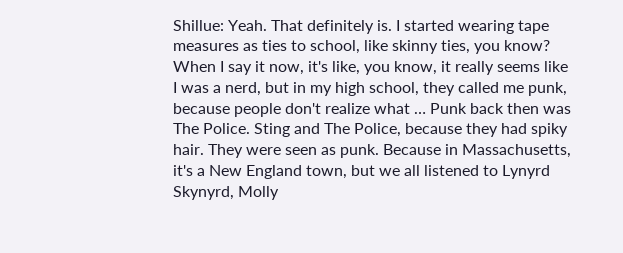Shillue: Yeah. That definitely is. I started wearing tape measures as ties to school, like skinny ties, you know? When I say it now, it's like, you know, it really seems like I was a nerd, but in my high school, they called me punk, because people don't realize what … Punk back then was The Police. Sting and The Police, because they had spiky hair. They were seen as punk. Because in Massachusetts, it's a New England town, but we all listened to Lynyrd Skynyrd, Molly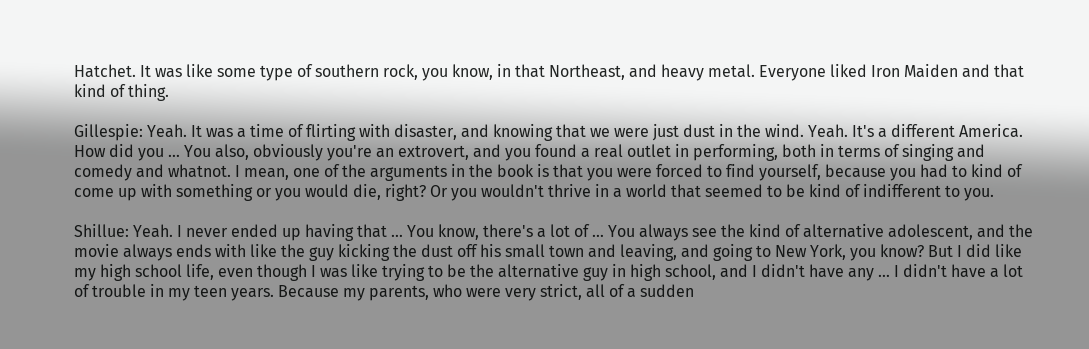Hatchet. It was like some type of southern rock, you know, in that Northeast, and heavy metal. Everyone liked Iron Maiden and that kind of thing.

Gillespie: Yeah. It was a time of flirting with disaster, and knowing that we were just dust in the wind. Yeah. It's a different America. How did you … You also, obviously you're an extrovert, and you found a real outlet in performing, both in terms of singing and comedy and whatnot. I mean, one of the arguments in the book is that you were forced to find yourself, because you had to kind of come up with something or you would die, right? Or you wouldn't thrive in a world that seemed to be kind of indifferent to you.

Shillue: Yeah. I never ended up having that … You know, there's a lot of … You always see the kind of alternative adolescent, and the movie always ends with like the guy kicking the dust off his small town and leaving, and going to New York, you know? But I did like my high school life, even though I was like trying to be the alternative guy in high school, and I didn't have any … I didn't have a lot of trouble in my teen years. Because my parents, who were very strict, all of a sudden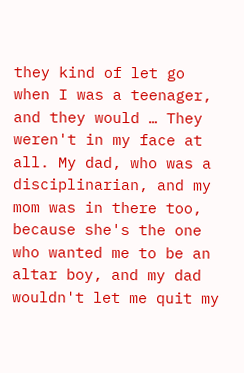they kind of let go when I was a teenager, and they would … They weren't in my face at all. My dad, who was a disciplinarian, and my mom was in there too, because she's the one who wanted me to be an altar boy, and my dad wouldn't let me quit my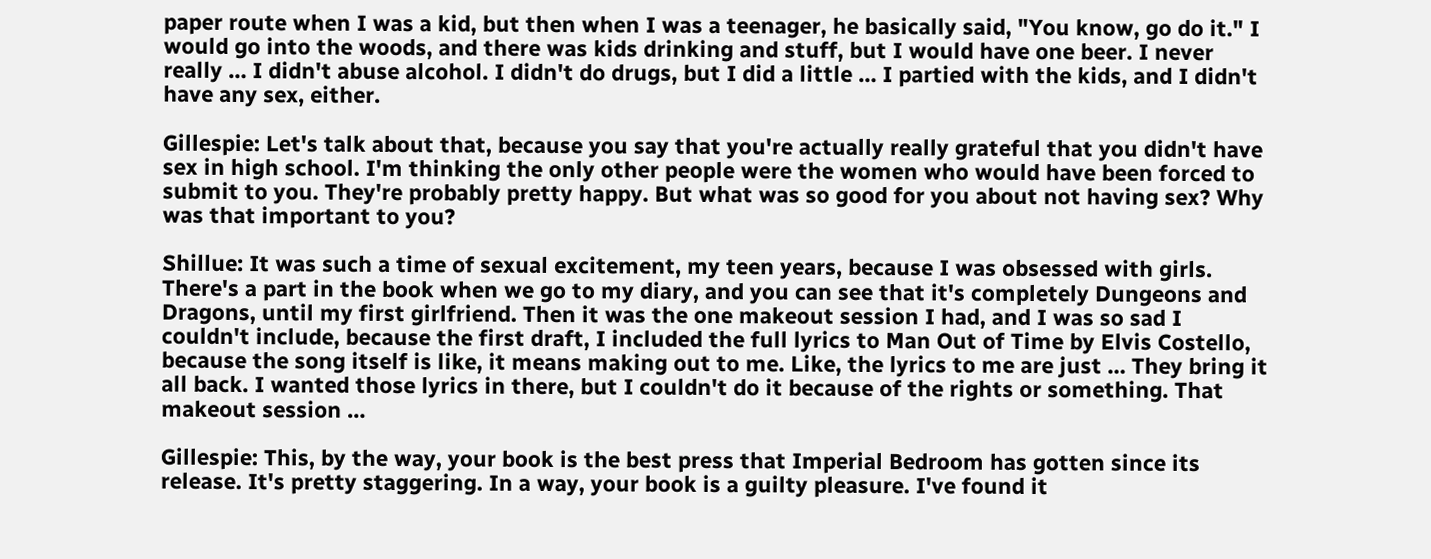paper route when I was a kid, but then when I was a teenager, he basically said, "You know, go do it." I would go into the woods, and there was kids drinking and stuff, but I would have one beer. I never really … I didn't abuse alcohol. I didn't do drugs, but I did a little … I partied with the kids, and I didn't have any sex, either.

Gillespie: Let's talk about that, because you say that you're actually really grateful that you didn't have sex in high school. I'm thinking the only other people were the women who would have been forced to submit to you. They're probably pretty happy. But what was so good for you about not having sex? Why was that important to you?

Shillue: It was such a time of sexual excitement, my teen years, because I was obsessed with girls. There's a part in the book when we go to my diary, and you can see that it's completely Dungeons and Dragons, until my first girlfriend. Then it was the one makeout session I had, and I was so sad I couldn't include, because the first draft, I included the full lyrics to Man Out of Time by Elvis Costello, because the song itself is like, it means making out to me. Like, the lyrics to me are just … They bring it all back. I wanted those lyrics in there, but I couldn't do it because of the rights or something. That makeout session …

Gillespie: This, by the way, your book is the best press that Imperial Bedroom has gotten since its release. It's pretty staggering. In a way, your book is a guilty pleasure. I've found it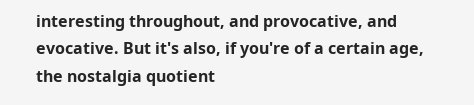interesting throughout, and provocative, and evocative. But it's also, if you're of a certain age, the nostalgia quotient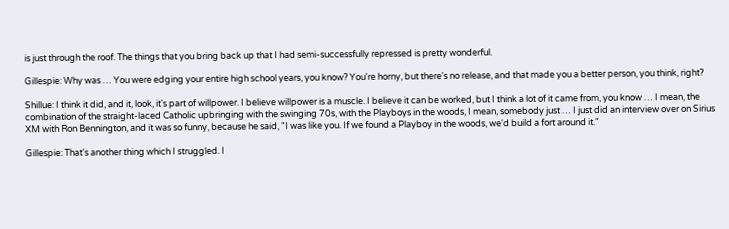is just through the roof. The things that you bring back up that I had semi-successfully repressed is pretty wonderful.

Gillespie: Why was … You were edging your entire high school years, you know? You're horny, but there's no release, and that made you a better person, you think, right?

Shillue: I think it did, and it, look, it's part of willpower. I believe willpower is a muscle. I believe it can be worked, but I think a lot of it came from, you know … I mean, the combination of the straight-laced Catholic upbringing with the swinging 70s, with the Playboys in the woods, I mean, somebody just … I just did an interview over on Sirius XM with Ron Bennington, and it was so funny, because he said, "I was like you. If we found a Playboy in the woods, we'd build a fort around it."

Gillespie: That's another thing which I struggled. I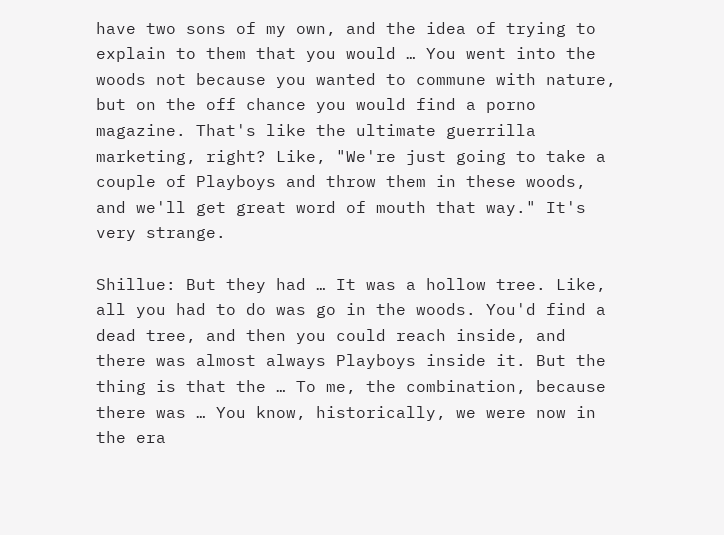have two sons of my own, and the idea of trying to explain to them that you would … You went into the woods not because you wanted to commune with nature, but on the off chance you would find a porno magazine. That's like the ultimate guerrilla marketing, right? Like, "We're just going to take a couple of Playboys and throw them in these woods, and we'll get great word of mouth that way." It's very strange.

Shillue: But they had … It was a hollow tree. Like, all you had to do was go in the woods. You'd find a dead tree, and then you could reach inside, and there was almost always Playboys inside it. But the thing is that the … To me, the combination, because there was … You know, historically, we were now in the era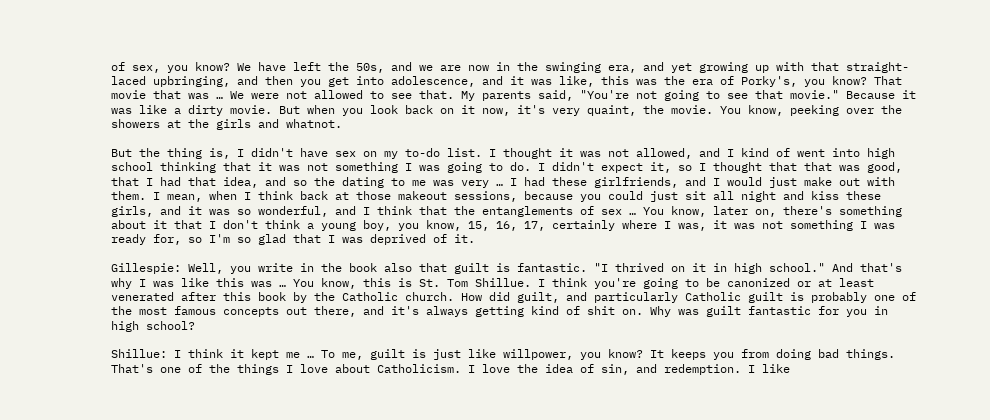of sex, you know? We have left the 50s, and we are now in the swinging era, and yet growing up with that straight-laced upbringing, and then you get into adolescence, and it was like, this was the era of Porky's, you know? That movie that was … We were not allowed to see that. My parents said, "You're not going to see that movie." Because it was like a dirty movie. But when you look back on it now, it's very quaint, the movie. You know, peeking over the showers at the girls and whatnot.

But the thing is, I didn't have sex on my to-do list. I thought it was not allowed, and I kind of went into high school thinking that it was not something I was going to do. I didn't expect it, so I thought that that was good, that I had that idea, and so the dating to me was very … I had these girlfriends, and I would just make out with them. I mean, when I think back at those makeout sessions, because you could just sit all night and kiss these girls, and it was so wonderful, and I think that the entanglements of sex … You know, later on, there's something about it that I don't think a young boy, you know, 15, 16, 17, certainly where I was, it was not something I was ready for, so I'm so glad that I was deprived of it.

Gillespie: Well, you write in the book also that guilt is fantastic. "I thrived on it in high school." And that's why I was like this was … You know, this is St. Tom Shillue. I think you're going to be canonized or at least venerated after this book by the Catholic church. How did guilt, and particularly Catholic guilt is probably one of the most famous concepts out there, and it's always getting kind of shit on. Why was guilt fantastic for you in high school?

Shillue: I think it kept me … To me, guilt is just like willpower, you know? It keeps you from doing bad things. That's one of the things I love about Catholicism. I love the idea of sin, and redemption. I like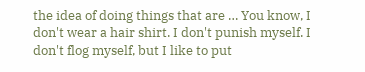the idea of doing things that are … You know, I don't wear a hair shirt. I don't punish myself. I don't flog myself, but I like to put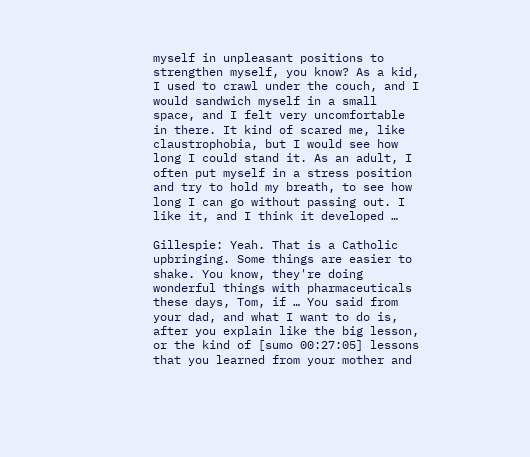myself in unpleasant positions to strengthen myself, you know? As a kid, I used to crawl under the couch, and I would sandwich myself in a small space, and I felt very uncomfortable in there. It kind of scared me, like claustrophobia, but I would see how long I could stand it. As an adult, I often put myself in a stress position and try to hold my breath, to see how long I can go without passing out. I like it, and I think it developed …

Gillespie: Yeah. That is a Catholic upbringing. Some things are easier to shake. You know, they're doing wonderful things with pharmaceuticals these days, Tom, if … You said from your dad, and what I want to do is, after you explain like the big lesson, or the kind of [sumo 00:27:05] lessons that you learned from your mother and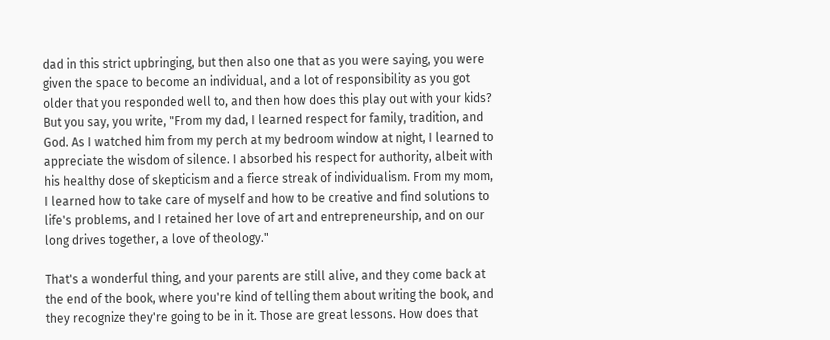dad in this strict upbringing, but then also one that as you were saying, you were given the space to become an individual, and a lot of responsibility as you got older that you responded well to, and then how does this play out with your kids? But you say, you write, "From my dad, I learned respect for family, tradition, and God. As I watched him from my perch at my bedroom window at night, I learned to appreciate the wisdom of silence. I absorbed his respect for authority, albeit with his healthy dose of skepticism and a fierce streak of individualism. From my mom, I learned how to take care of myself and how to be creative and find solutions to life's problems, and I retained her love of art and entrepreneurship, and on our long drives together, a love of theology."

That's a wonderful thing, and your parents are still alive, and they come back at the end of the book, where you're kind of telling them about writing the book, and they recognize they're going to be in it. Those are great lessons. How does that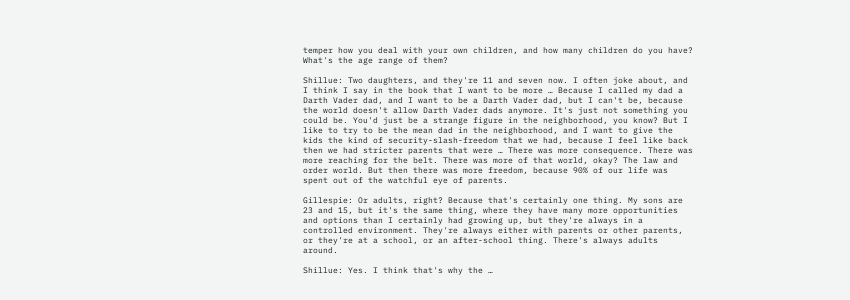temper how you deal with your own children, and how many children do you have? What's the age range of them?

Shillue: Two daughters, and they're 11 and seven now. I often joke about, and I think I say in the book that I want to be more … Because I called my dad a Darth Vader dad, and I want to be a Darth Vader dad, but I can't be, because the world doesn't allow Darth Vader dads anymore. It's just not something you could be. You'd just be a strange figure in the neighborhood, you know? But I like to try to be the mean dad in the neighborhood, and I want to give the kids the kind of security-slash-freedom that we had, because I feel like back then we had stricter parents that were … There was more consequence. There was more reaching for the belt. There was more of that world, okay? The law and order world. But then there was more freedom, because 90% of our life was spent out of the watchful eye of parents.

Gillespie: Or adults, right? Because that's certainly one thing. My sons are 23 and 15, but it's the same thing, where they have many more opportunities and options than I certainly had growing up, but they're always in a controlled environment. They're always either with parents or other parents, or they're at a school, or an after-school thing. There's always adults around.

Shillue: Yes. I think that's why the …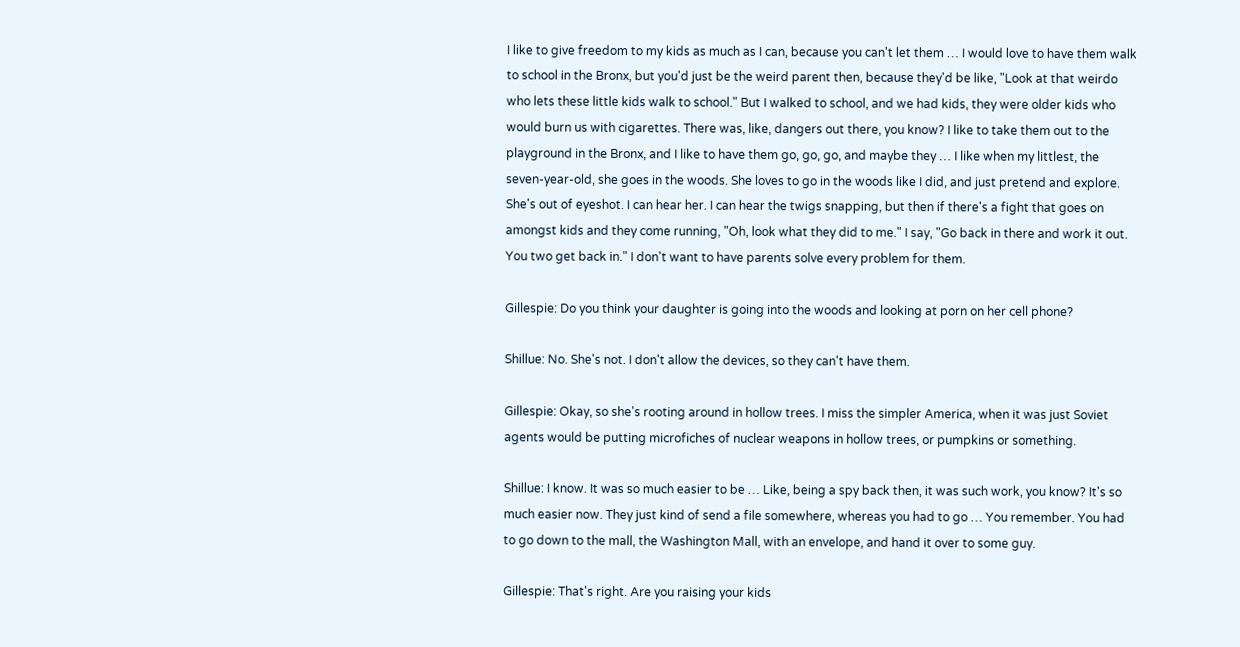I like to give freedom to my kids as much as I can, because you can't let them … I would love to have them walk to school in the Bronx, but you'd just be the weird parent then, because they'd be like, "Look at that weirdo who lets these little kids walk to school." But I walked to school, and we had kids, they were older kids who would burn us with cigarettes. There was, like, dangers out there, you know? I like to take them out to the playground in the Bronx, and I like to have them go, go, go, and maybe they … I like when my littlest, the seven-year-old, she goes in the woods. She loves to go in the woods like I did, and just pretend and explore. She's out of eyeshot. I can hear her. I can hear the twigs snapping, but then if there's a fight that goes on amongst kids and they come running, "Oh, look what they did to me." I say, "Go back in there and work it out. You two get back in." I don't want to have parents solve every problem for them.

Gillespie: Do you think your daughter is going into the woods and looking at porn on her cell phone?

Shillue: No. She's not. I don't allow the devices, so they can't have them.

Gillespie: Okay, so she's rooting around in hollow trees. I miss the simpler America, when it was just Soviet agents would be putting microfiches of nuclear weapons in hollow trees, or pumpkins or something.

Shillue: I know. It was so much easier to be … Like, being a spy back then, it was such work, you know? It's so much easier now. They just kind of send a file somewhere, whereas you had to go … You remember. You had to go down to the mall, the Washington Mall, with an envelope, and hand it over to some guy.

Gillespie: That's right. Are you raising your kids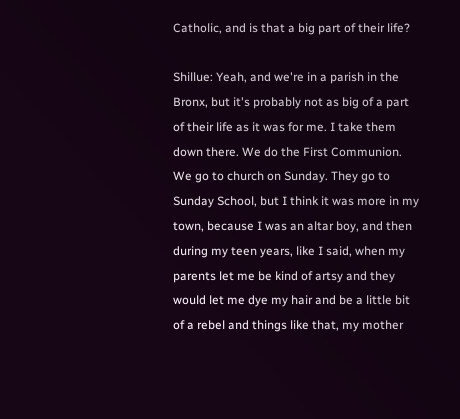Catholic, and is that a big part of their life?

Shillue: Yeah, and we're in a parish in the Bronx, but it's probably not as big of a part of their life as it was for me. I take them down there. We do the First Communion. We go to church on Sunday. They go to Sunday School, but I think it was more in my town, because I was an altar boy, and then during my teen years, like I said, when my parents let me be kind of artsy and they would let me dye my hair and be a little bit of a rebel and things like that, my mother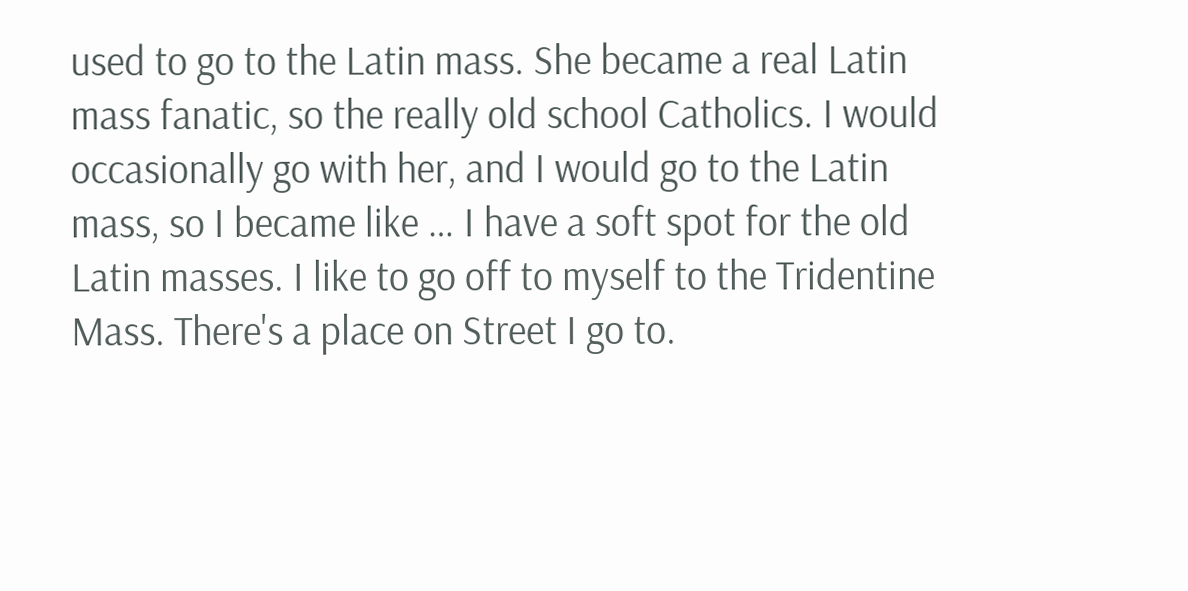used to go to the Latin mass. She became a real Latin mass fanatic, so the really old school Catholics. I would occasionally go with her, and I would go to the Latin mass, so I became like … I have a soft spot for the old Latin masses. I like to go off to myself to the Tridentine Mass. There's a place on Street I go to.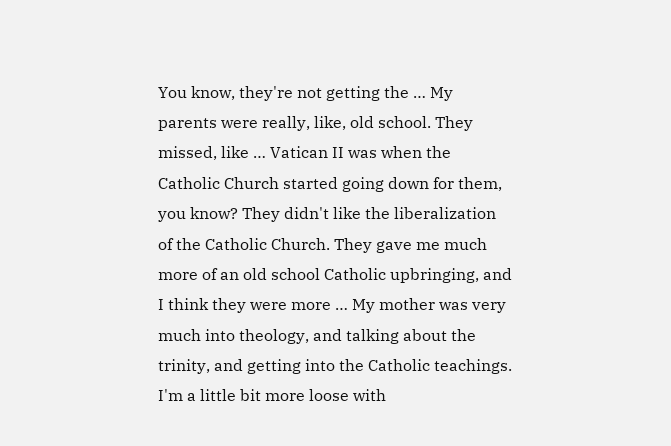You know, they're not getting the … My parents were really, like, old school. They missed, like … Vatican II was when the Catholic Church started going down for them, you know? They didn't like the liberalization of the Catholic Church. They gave me much more of an old school Catholic upbringing, and I think they were more … My mother was very much into theology, and talking about the trinity, and getting into the Catholic teachings. I'm a little bit more loose with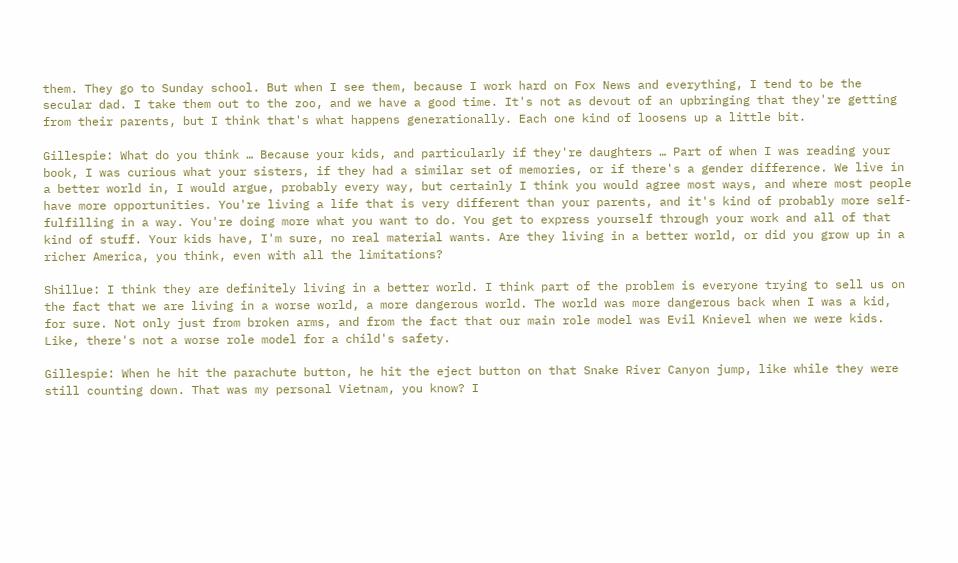them. They go to Sunday school. But when I see them, because I work hard on Fox News and everything, I tend to be the secular dad. I take them out to the zoo, and we have a good time. It's not as devout of an upbringing that they're getting from their parents, but I think that's what happens generationally. Each one kind of loosens up a little bit.

Gillespie: What do you think … Because your kids, and particularly if they're daughters … Part of when I was reading your book, I was curious what your sisters, if they had a similar set of memories, or if there's a gender difference. We live in a better world in, I would argue, probably every way, but certainly I think you would agree most ways, and where most people have more opportunities. You're living a life that is very different than your parents, and it's kind of probably more self-fulfilling in a way. You're doing more what you want to do. You get to express yourself through your work and all of that kind of stuff. Your kids have, I'm sure, no real material wants. Are they living in a better world, or did you grow up in a richer America, you think, even with all the limitations?

Shillue: I think they are definitely living in a better world. I think part of the problem is everyone trying to sell us on the fact that we are living in a worse world, a more dangerous world. The world was more dangerous back when I was a kid, for sure. Not only just from broken arms, and from the fact that our main role model was Evil Knievel when we were kids. Like, there's not a worse role model for a child's safety.

Gillespie: When he hit the parachute button, he hit the eject button on that Snake River Canyon jump, like while they were still counting down. That was my personal Vietnam, you know? I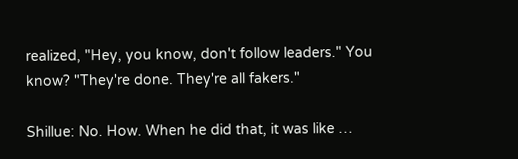realized, "Hey, you know, don't follow leaders." You know? "They're done. They're all fakers."

Shillue: No. How. When he did that, it was like …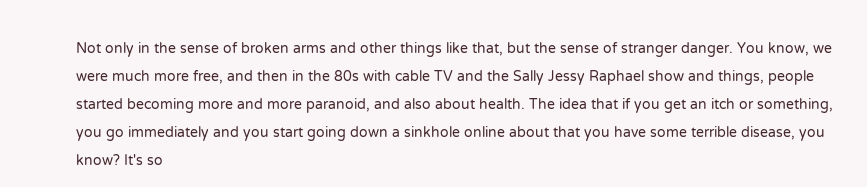Not only in the sense of broken arms and other things like that, but the sense of stranger danger. You know, we were much more free, and then in the 80s with cable TV and the Sally Jessy Raphael show and things, people started becoming more and more paranoid, and also about health. The idea that if you get an itch or something, you go immediately and you start going down a sinkhole online about that you have some terrible disease, you know? It's so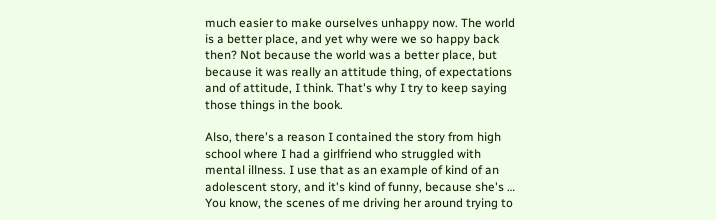much easier to make ourselves unhappy now. The world is a better place, and yet why were we so happy back then? Not because the world was a better place, but because it was really an attitude thing, of expectations and of attitude, I think. That's why I try to keep saying those things in the book.

Also, there's a reason I contained the story from high school where I had a girlfriend who struggled with mental illness. I use that as an example of kind of an adolescent story, and it's kind of funny, because she's … You know, the scenes of me driving her around trying to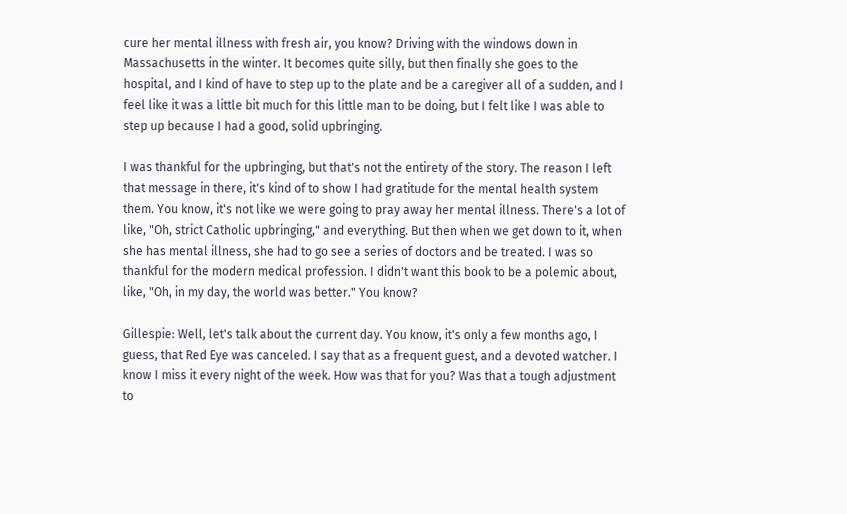cure her mental illness with fresh air, you know? Driving with the windows down in Massachusetts in the winter. It becomes quite silly, but then finally she goes to the hospital, and I kind of have to step up to the plate and be a caregiver all of a sudden, and I feel like it was a little bit much for this little man to be doing, but I felt like I was able to step up because I had a good, solid upbringing.

I was thankful for the upbringing, but that's not the entirety of the story. The reason I left that message in there, it's kind of to show I had gratitude for the mental health system them. You know, it's not like we were going to pray away her mental illness. There's a lot of like, "Oh, strict Catholic upbringing," and everything. But then when we get down to it, when she has mental illness, she had to go see a series of doctors and be treated. I was so thankful for the modern medical profession. I didn't want this book to be a polemic about, like, "Oh, in my day, the world was better." You know?

Gillespie: Well, let's talk about the current day. You know, it's only a few months ago, I guess, that Red Eye was canceled. I say that as a frequent guest, and a devoted watcher. I know I miss it every night of the week. How was that for you? Was that a tough adjustment to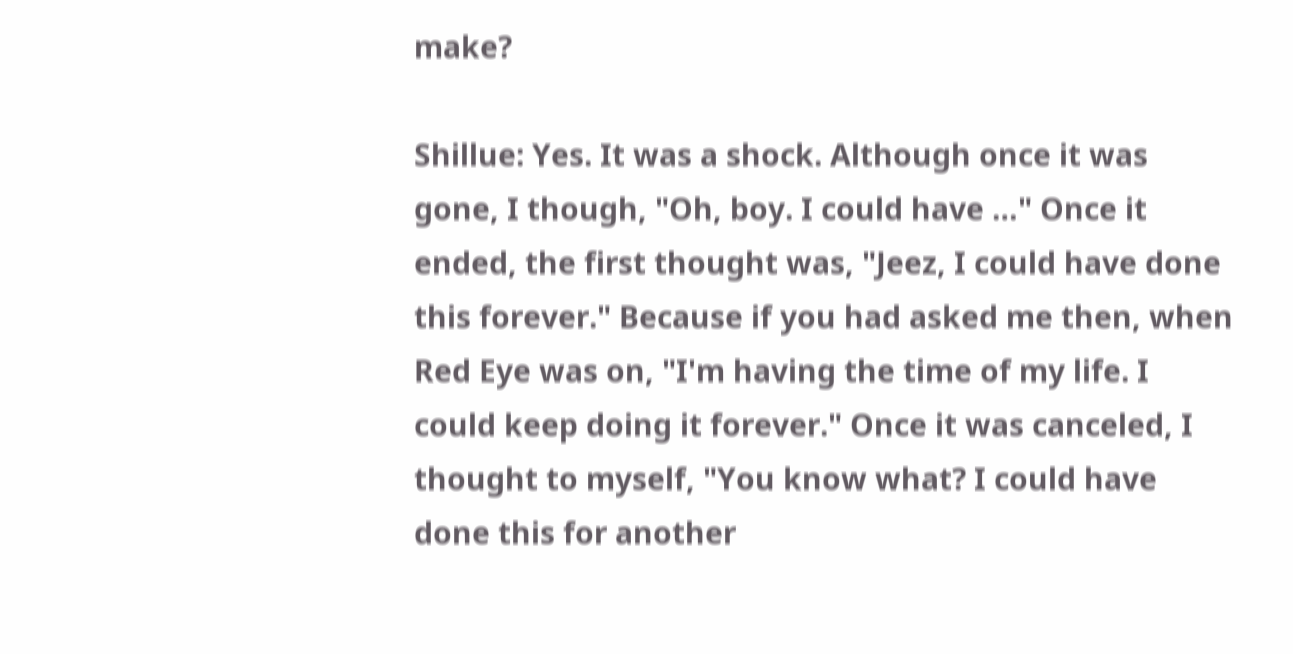make?

Shillue: Yes. It was a shock. Although once it was gone, I though, "Oh, boy. I could have …" Once it ended, the first thought was, "Jeez, I could have done this forever." Because if you had asked me then, when Red Eye was on, "I'm having the time of my life. I could keep doing it forever." Once it was canceled, I thought to myself, "You know what? I could have done this for another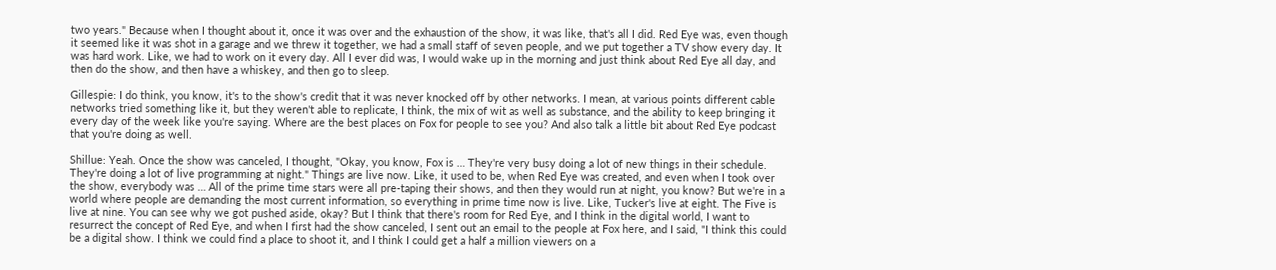two years." Because when I thought about it, once it was over and the exhaustion of the show, it was like, that's all I did. Red Eye was, even though it seemed like it was shot in a garage and we threw it together, we had a small staff of seven people, and we put together a TV show every day. It was hard work. Like, we had to work on it every day. All I ever did was, I would wake up in the morning and just think about Red Eye all day, and then do the show, and then have a whiskey, and then go to sleep.

Gillespie: I do think, you know, it's to the show's credit that it was never knocked off by other networks. I mean, at various points different cable networks tried something like it, but they weren't able to replicate, I think, the mix of wit as well as substance, and the ability to keep bringing it every day of the week like you're saying. Where are the best places on Fox for people to see you? And also talk a little bit about Red Eye podcast that you're doing as well.

Shillue: Yeah. Once the show was canceled, I thought, "Okay, you know, Fox is … They're very busy doing a lot of new things in their schedule. They're doing a lot of live programming at night." Things are live now. Like, it used to be, when Red Eye was created, and even when I took over the show, everybody was … All of the prime time stars were all pre-taping their shows, and then they would run at night, you know? But we're in a world where people are demanding the most current information, so everything in prime time now is live. Like, Tucker's live at eight. The Five is live at nine. You can see why we got pushed aside, okay? But I think that there's room for Red Eye, and I think in the digital world, I want to resurrect the concept of Red Eye, and when I first had the show canceled, I sent out an email to the people at Fox here, and I said, "I think this could be a digital show. I think we could find a place to shoot it, and I think I could get a half a million viewers on a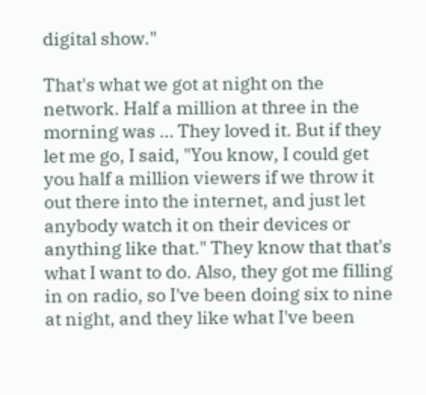digital show."

That's what we got at night on the network. Half a million at three in the morning was … They loved it. But if they let me go, I said, "You know, I could get you half a million viewers if we throw it out there into the internet, and just let anybody watch it on their devices or anything like that." They know that that's what I want to do. Also, they got me filling in on radio, so I've been doing six to nine at night, and they like what I've been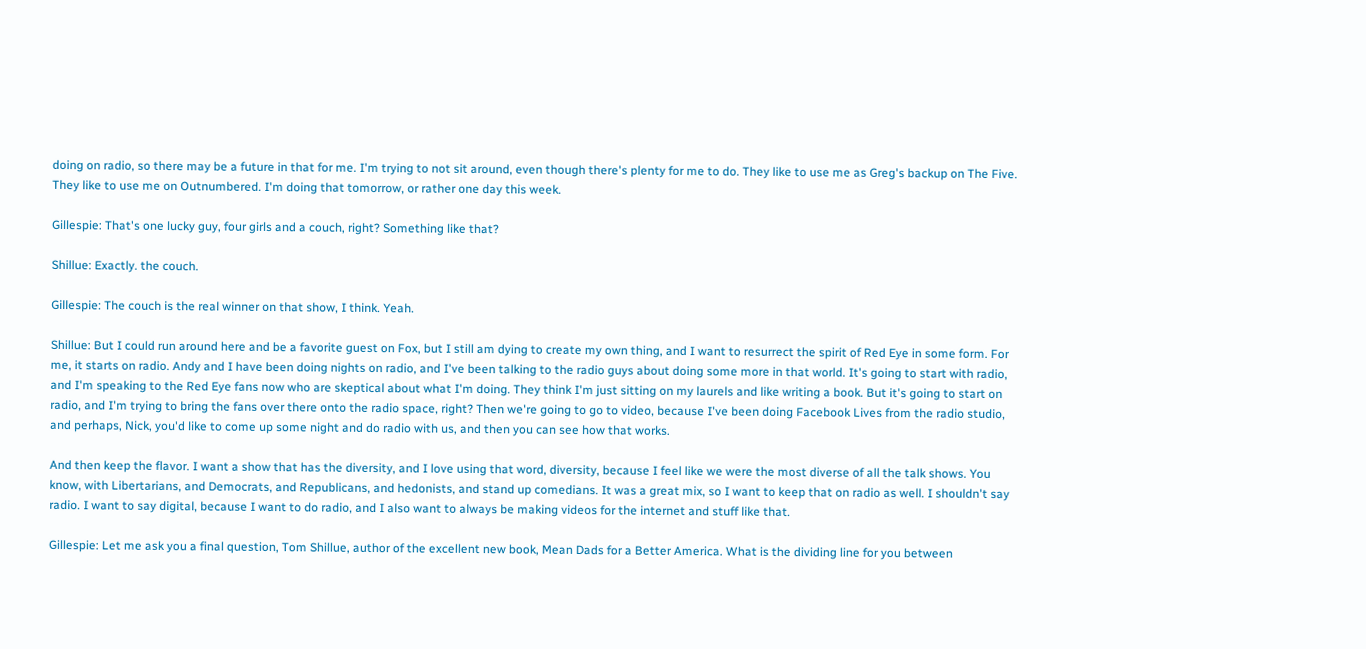doing on radio, so there may be a future in that for me. I'm trying to not sit around, even though there's plenty for me to do. They like to use me as Greg's backup on The Five. They like to use me on Outnumbered. I'm doing that tomorrow, or rather one day this week.

Gillespie: That's one lucky guy, four girls and a couch, right? Something like that?

Shillue: Exactly. the couch.

Gillespie: The couch is the real winner on that show, I think. Yeah.

Shillue: But I could run around here and be a favorite guest on Fox, but I still am dying to create my own thing, and I want to resurrect the spirit of Red Eye in some form. For me, it starts on radio. Andy and I have been doing nights on radio, and I've been talking to the radio guys about doing some more in that world. It's going to start with radio, and I'm speaking to the Red Eye fans now who are skeptical about what I'm doing. They think I'm just sitting on my laurels and like writing a book. But it's going to start on radio, and I'm trying to bring the fans over there onto the radio space, right? Then we're going to go to video, because I've been doing Facebook Lives from the radio studio, and perhaps, Nick, you'd like to come up some night and do radio with us, and then you can see how that works.

And then keep the flavor. I want a show that has the diversity, and I love using that word, diversity, because I feel like we were the most diverse of all the talk shows. You know, with Libertarians, and Democrats, and Republicans, and hedonists, and stand up comedians. It was a great mix, so I want to keep that on radio as well. I shouldn't say radio. I want to say digital, because I want to do radio, and I also want to always be making videos for the internet and stuff like that.

Gillespie: Let me ask you a final question, Tom Shillue, author of the excellent new book, Mean Dads for a Better America. What is the dividing line for you between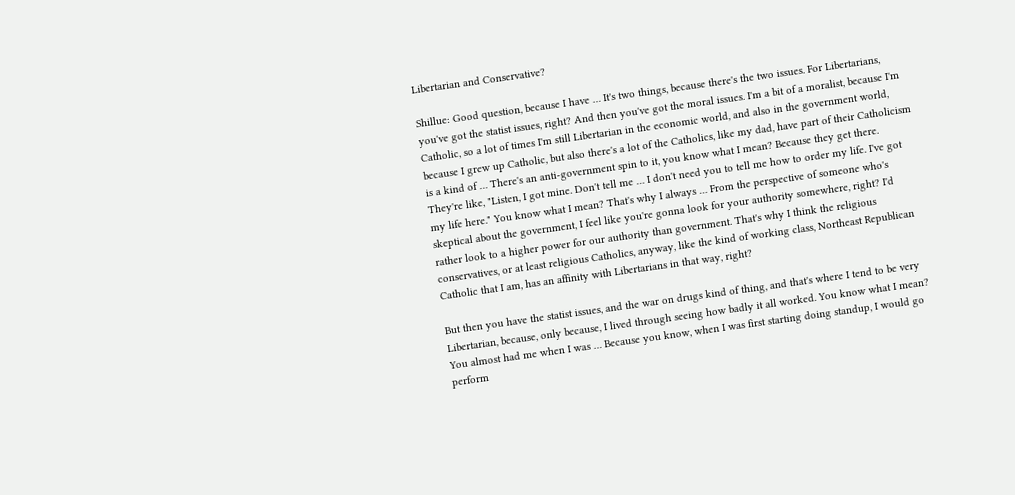Libertarian and Conservative?

Shillue: Good question, because I have … It's two things, because there's the two issues. For Libertarians, you've got the statist issues, right? And then you've got the moral issues. I'm a bit of a moralist, because I'm Catholic, so a lot of times I'm still Libertarian in the economic world, and also in the government world, because I grew up Catholic, but also there's a lot of the Catholics, like my dad, have part of their Catholicism is a kind of … There's an anti-government spin to it, you know what I mean? Because they get there. They're like, "Listen, I got mine. Don't tell me … I don't need you to tell me how to order my life. I've got my life here." You know what I mean? That's why I always … From the perspective of someone who's skeptical about the government, I feel like you're gonna look for your authority somewhere, right? I'd rather look to a higher power for our authority than government. That's why I think the religious conservatives, or at least religious Catholics, anyway, like the kind of working class, Northeast Republican Catholic that I am, has an affinity with Libertarians in that way, right?

But then you have the statist issues, and the war on drugs kind of thing, and that's where I tend to be very Libertarian, because, only because, I lived through seeing how badly it all worked. You know what I mean? You almost had me when I was … Because you know, when I was first starting doing standup, I would go perform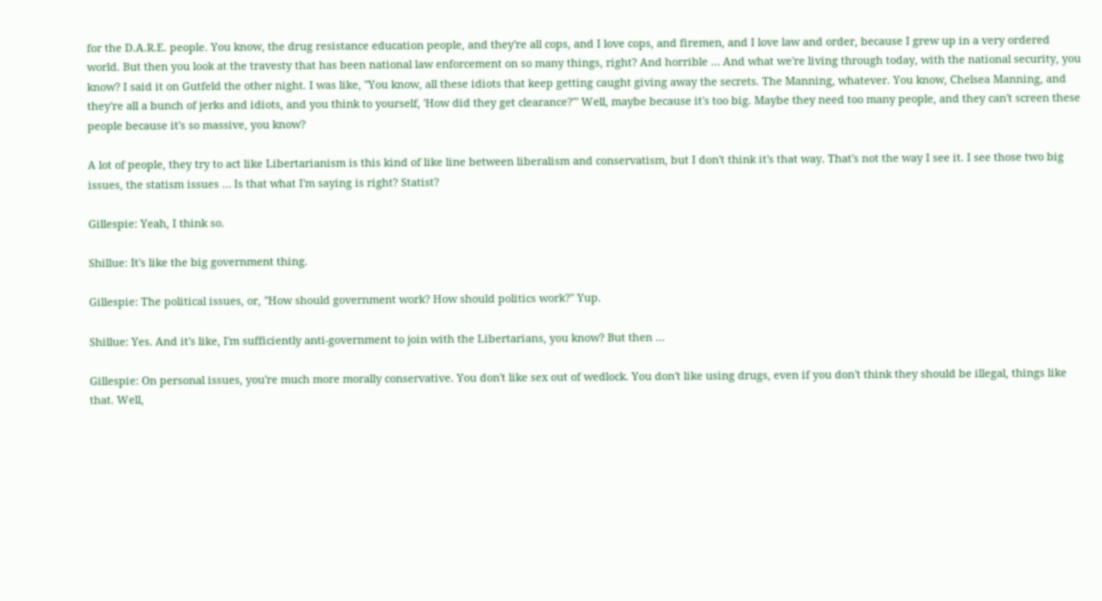for the D.A.R.E. people. You know, the drug resistance education people, and they're all cops, and I love cops, and firemen, and I love law and order, because I grew up in a very ordered world. But then you look at the travesty that has been national law enforcement on so many things, right? And horrible … And what we're living through today, with the national security, you know? I said it on Gutfeld the other night. I was like, "You know, all these idiots that keep getting caught giving away the secrets. The Manning, whatever. You know, Chelsea Manning, and they're all a bunch of jerks and idiots, and you think to yourself, 'How did they get clearance?'" Well, maybe because it's too big. Maybe they need too many people, and they can't screen these people because it's so massive, you know?

A lot of people, they try to act like Libertarianism is this kind of like line between liberalism and conservatism, but I don't think it's that way. That's not the way I see it. I see those two big issues, the statism issues … Is that what I'm saying is right? Statist?

Gillespie: Yeah, I think so.

Shillue: It's like the big government thing.

Gillespie: The political issues, or, "How should government work? How should politics work?" Yup.

Shillue: Yes. And it's like, I'm sufficiently anti-government to join with the Libertarians, you know? But then …

Gillespie: On personal issues, you're much more morally conservative. You don't like sex out of wedlock. You don't like using drugs, even if you don't think they should be illegal, things like that. Well,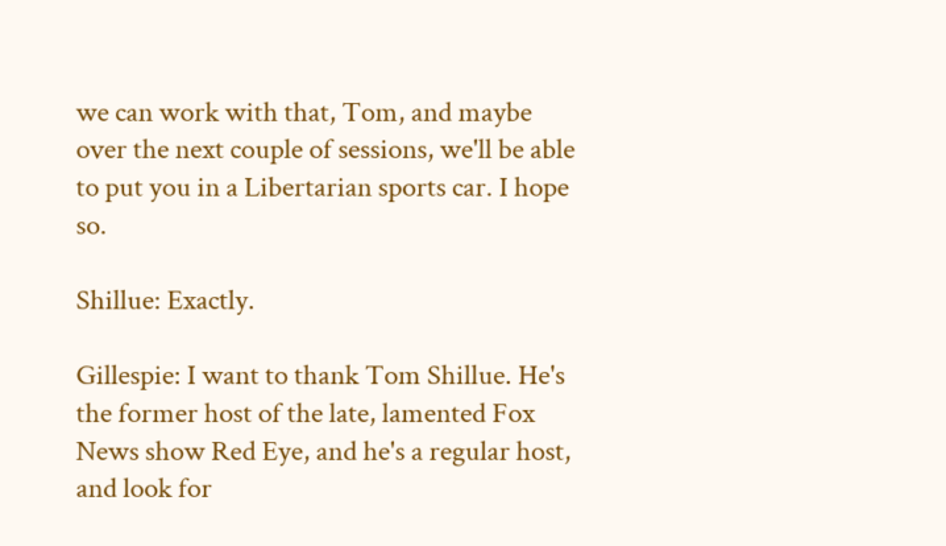we can work with that, Tom, and maybe over the next couple of sessions, we'll be able to put you in a Libertarian sports car. I hope so.

Shillue: Exactly.

Gillespie: I want to thank Tom Shillue. He's the former host of the late, lamented Fox News show Red Eye, and he's a regular host, and look for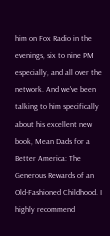him on Fox Radio in the evenings, six to nine PM especially, and all over the network. And we've been talking to him specifically about his excellent new book, Mean Dads for a Better America: The Generous Rewards of an Old-Fashioned Childhood. I highly recommend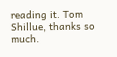reading it. Tom Shillue, thanks so much.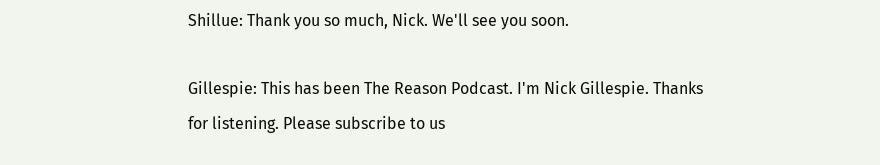Shillue: Thank you so much, Nick. We'll see you soon.

Gillespie: This has been The Reason Podcast. I'm Nick Gillespie. Thanks for listening. Please subscribe to us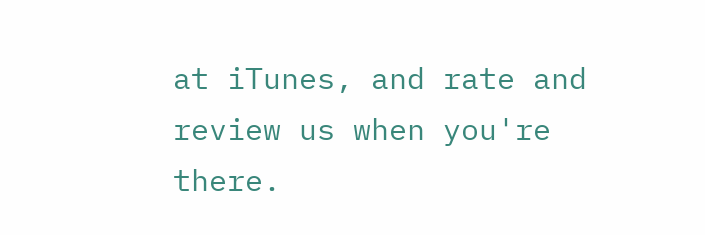at iTunes, and rate and review us when you're there.